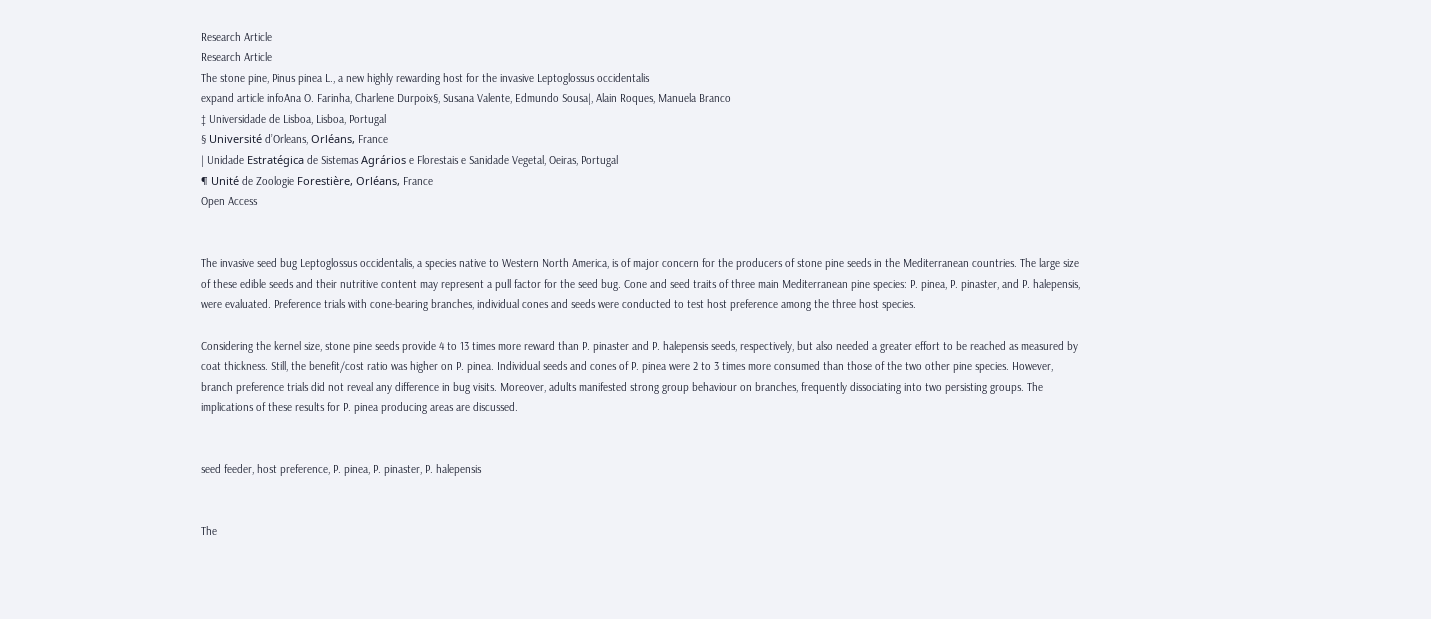Research Article
Research Article
The stone pine, Pinus pinea L., a new highly rewarding host for the invasive Leptoglossus occidentalis
expand article infoAna O. Farinha, Charlene Durpoix§, Susana Valente, Edmundo Sousa|, Alain Roques, Manuela Branco
‡ Universidade de Lisboa, Lisboa, Portugal
§ Université d’Orleans, Orléans, France
| Unidade Estratégica de Sistemas Agrários e Florestais e Sanidade Vegetal, Oeiras, Portugal
¶ Unité de Zoologie Forestière, Orléans, France
Open Access


The invasive seed bug Leptoglossus occidentalis, a species native to Western North America, is of major concern for the producers of stone pine seeds in the Mediterranean countries. The large size of these edible seeds and their nutritive content may represent a pull factor for the seed bug. Cone and seed traits of three main Mediterranean pine species: P. pinea, P. pinaster, and P. halepensis, were evaluated. Preference trials with cone-bearing branches, individual cones and seeds were conducted to test host preference among the three host species.

Considering the kernel size, stone pine seeds provide 4 to 13 times more reward than P. pinaster and P. halepensis seeds, respectively, but also needed a greater effort to be reached as measured by coat thickness. Still, the benefit/cost ratio was higher on P. pinea. Individual seeds and cones of P. pinea were 2 to 3 times more consumed than those of the two other pine species. However, branch preference trials did not reveal any difference in bug visits. Moreover, adults manifested strong group behaviour on branches, frequently dissociating into two persisting groups. The implications of these results for P. pinea producing areas are discussed.


seed feeder, host preference, P. pinea, P. pinaster, P. halepensis


The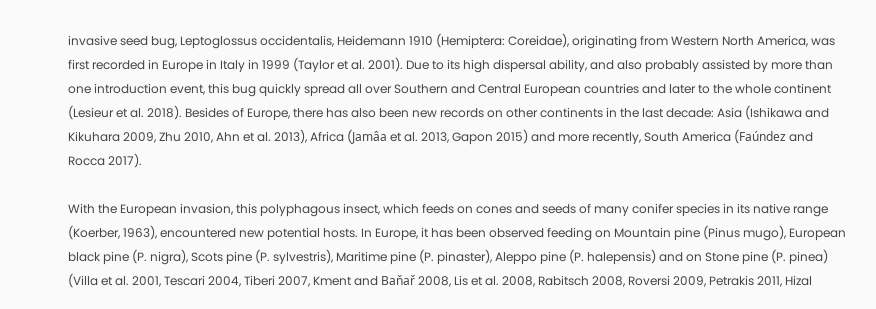invasive seed bug, Leptoglossus occidentalis, Heidemann 1910 (Hemiptera: Coreidae), originating from Western North America, was first recorded in Europe in Italy in 1999 (Taylor et al. 2001). Due to its high dispersal ability, and also probably assisted by more than one introduction event, this bug quickly spread all over Southern and Central European countries and later to the whole continent (Lesieur et al. 2018). Besides of Europe, there has also been new records on other continents in the last decade: Asia (Ishikawa and Kikuhara 2009, Zhu 2010, Ahn et al. 2013), Africa (Jamâa et al. 2013, Gapon 2015) and more recently, South America (Faúndez and Rocca 2017).

With the European invasion, this polyphagous insect, which feeds on cones and seeds of many conifer species in its native range (Koerber, 1963), encountered new potential hosts. In Europe, it has been observed feeding on Mountain pine (Pinus mugo), European black pine (P. nigra), Scots pine (P. sylvestris), Maritime pine (P. pinaster), Aleppo pine (P. halepensis) and on Stone pine (P. pinea) (Villa et al. 2001, Tescari 2004, Tiberi 2007, Kment and Baňař 2008, Lis et al. 2008, Rabitsch 2008, Roversi 2009, Petrakis 2011, Hizal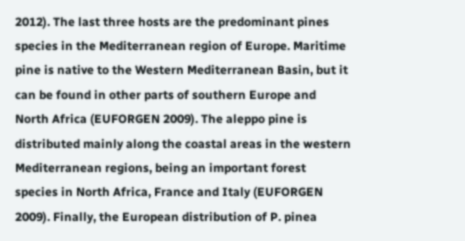2012). The last three hosts are the predominant pines species in the Mediterranean region of Europe. Maritime pine is native to the Western Mediterranean Basin, but it can be found in other parts of southern Europe and North Africa (EUFORGEN 2009). The aleppo pine is distributed mainly along the coastal areas in the western Mediterranean regions, being an important forest species in North Africa, France and Italy (EUFORGEN 2009). Finally, the European distribution of P. pinea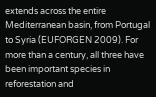extends across the entire Mediterranean basin, from Portugal to Syria (EUFORGEN 2009). For more than a century, all three have been important species in reforestation and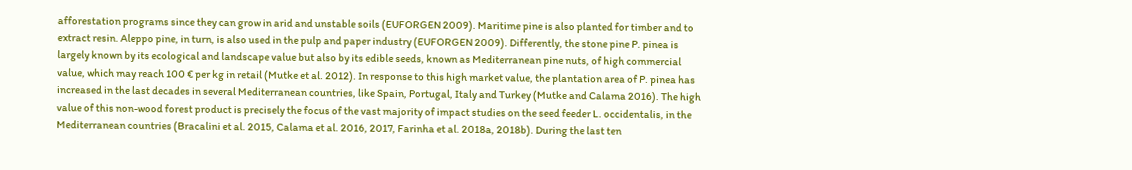afforestation programs since they can grow in arid and unstable soils (EUFORGEN 2009). Maritime pine is also planted for timber and to extract resin. Aleppo pine, in turn, is also used in the pulp and paper industry (EUFORGEN 2009). Differently, the stone pine P. pinea is largely known by its ecological and landscape value but also by its edible seeds, known as Mediterranean pine nuts, of high commercial value, which may reach 100 € per kg in retail (Mutke et al. 2012). In response to this high market value, the plantation area of P. pinea has increased in the last decades in several Mediterranean countries, like Spain, Portugal, Italy and Turkey (Mutke and Calama 2016). The high value of this non-wood forest product is precisely the focus of the vast majority of impact studies on the seed feeder L. occidentalis, in the Mediterranean countries (Bracalini et al. 2015, Calama et al. 2016, 2017, Farinha et al. 2018a, 2018b). During the last ten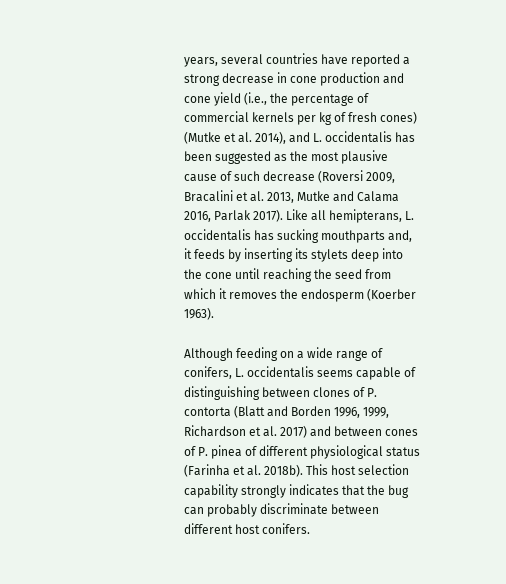years, several countries have reported a strong decrease in cone production and cone yield (i.e., the percentage of commercial kernels per kg of fresh cones) (Mutke et al. 2014), and L. occidentalis has been suggested as the most plausive cause of such decrease (Roversi 2009, Bracalini et al. 2013, Mutke and Calama 2016, Parlak 2017). Like all hemipterans, L. occidentalis has sucking mouthparts and, it feeds by inserting its stylets deep into the cone until reaching the seed from which it removes the endosperm (Koerber 1963).

Although feeding on a wide range of conifers, L. occidentalis seems capable of distinguishing between clones of P. contorta (Blatt and Borden 1996, 1999, Richardson et al. 2017) and between cones of P. pinea of different physiological status (Farinha et al. 2018b). This host selection capability strongly indicates that the bug can probably discriminate between different host conifers.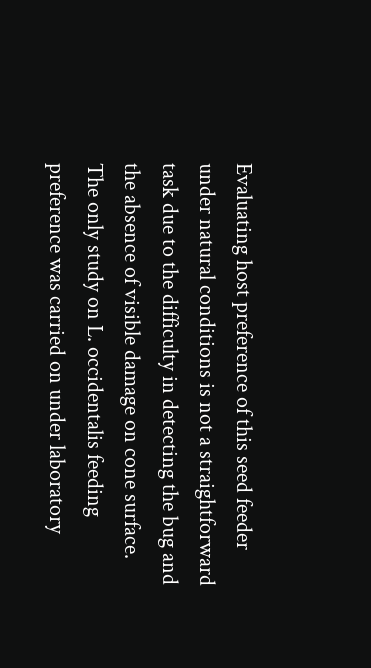Evaluating host preference of this seed feeder under natural conditions is not a straightforward task due to the difficulty in detecting the bug and the absence of visible damage on cone surface. The only study on L. occidentalis feeding preference was carried on under laboratory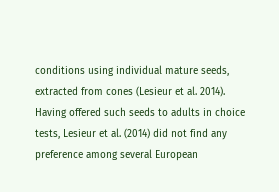conditions using individual mature seeds, extracted from cones (Lesieur et al. 2014). Having offered such seeds to adults in choice tests, Lesieur et al. (2014) did not find any preference among several European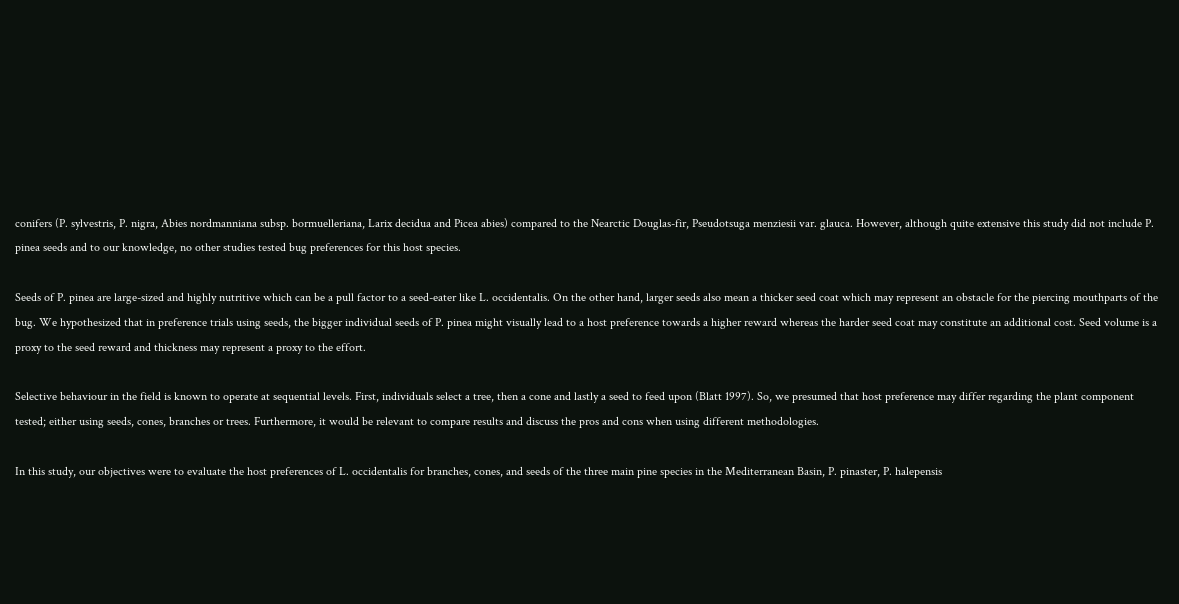conifers (P. sylvestris, P. nigra, Abies nordmanniana subsp. bormuelleriana, Larix decidua and Picea abies) compared to the Nearctic Douglas-fir, Pseudotsuga menziesii var. glauca. However, although quite extensive this study did not include P. pinea seeds and to our knowledge, no other studies tested bug preferences for this host species.

Seeds of P. pinea are large-sized and highly nutritive which can be a pull factor to a seed-eater like L. occidentalis. On the other hand, larger seeds also mean a thicker seed coat which may represent an obstacle for the piercing mouthparts of the bug. We hypothesized that in preference trials using seeds, the bigger individual seeds of P. pinea might visually lead to a host preference towards a higher reward whereas the harder seed coat may constitute an additional cost. Seed volume is a proxy to the seed reward and thickness may represent a proxy to the effort.

Selective behaviour in the field is known to operate at sequential levels. First, individuals select a tree, then a cone and lastly a seed to feed upon (Blatt 1997). So, we presumed that host preference may differ regarding the plant component tested; either using seeds, cones, branches or trees. Furthermore, it would be relevant to compare results and discuss the pros and cons when using different methodologies.

In this study, our objectives were to evaluate the host preferences of L. occidentalis for branches, cones, and seeds of the three main pine species in the Mediterranean Basin, P. pinaster, P. halepensis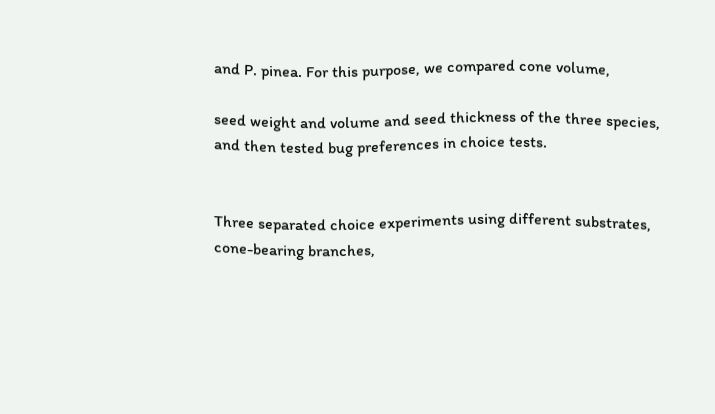and P. pinea. For this purpose, we compared cone volume,

seed weight and volume and seed thickness of the three species, and then tested bug preferences in choice tests.


Three separated choice experiments using different substrates, cone-bearing branches,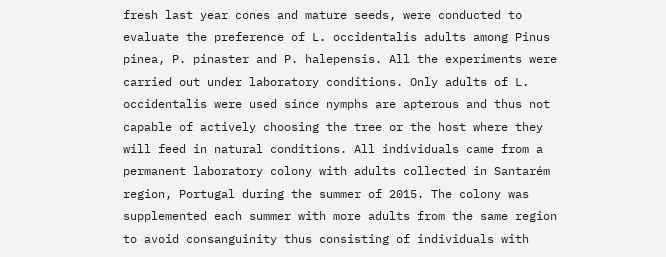fresh last year cones and mature seeds, were conducted to evaluate the preference of L. occidentalis adults among Pinus pinea, P. pinaster and P. halepensis. All the experiments were carried out under laboratory conditions. Only adults of L. occidentalis were used since nymphs are apterous and thus not capable of actively choosing the tree or the host where they will feed in natural conditions. All individuals came from a permanent laboratory colony with adults collected in Santarém region, Portugal during the summer of 2015. The colony was supplemented each summer with more adults from the same region to avoid consanguinity thus consisting of individuals with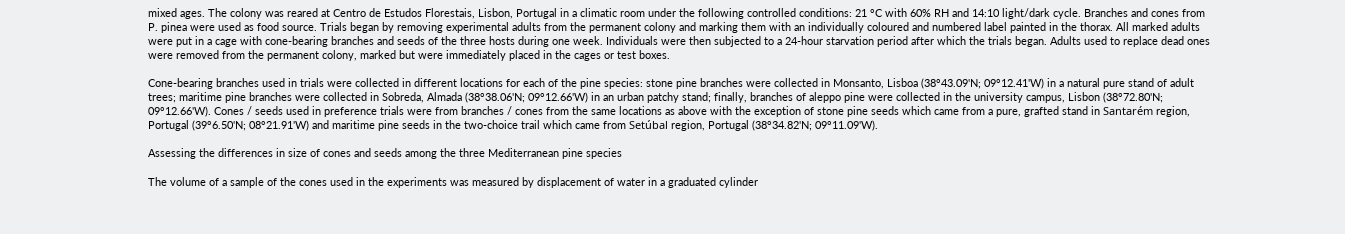mixed ages. The colony was reared at Centro de Estudos Florestais, Lisbon, Portugal in a climatic room under the following controlled conditions: 21 °C with 60% RH and 14:10 light/dark cycle. Branches and cones from P. pinea were used as food source. Trials began by removing experimental adults from the permanent colony and marking them with an individually coloured and numbered label painted in the thorax. All marked adults were put in a cage with cone-bearing branches and seeds of the three hosts during one week. Individuals were then subjected to a 24-hour starvation period after which the trials began. Adults used to replace dead ones were removed from the permanent colony, marked but were immediately placed in the cages or test boxes.

Cone-bearing branches used in trials were collected in different locations for each of the pine species: stone pine branches were collected in Monsanto, Lisboa (38°43.09'N; 09°12.41'W) in a natural pure stand of adult trees; maritime pine branches were collected in Sobreda, Almada (38°38.06'N; 09°12.66'W) in an urban patchy stand; finally, branches of aleppo pine were collected in the university campus, Lisbon (38°72.80'N; 09°12.66'W). Cones / seeds used in preference trials were from branches / cones from the same locations as above with the exception of stone pine seeds which came from a pure, grafted stand in Santarém region, Portugal (39°6.50'N; 08°21.91'W) and maritime pine seeds in the two-choice trail which came from Setúbal region, Portugal (38°34.82'N; 09°11.09'W).

Assessing the differences in size of cones and seeds among the three Mediterranean pine species

The volume of a sample of the cones used in the experiments was measured by displacement of water in a graduated cylinder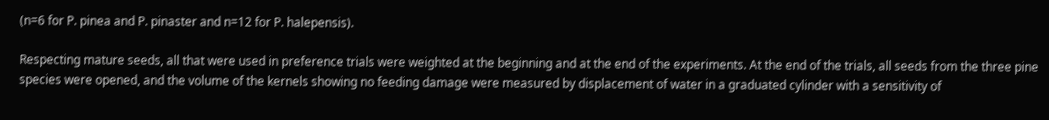(n=6 for P. pinea and P. pinaster and n=12 for P. halepensis).

Respecting mature seeds, all that were used in preference trials were weighted at the beginning and at the end of the experiments. At the end of the trials, all seeds from the three pine species were opened, and the volume of the kernels showing no feeding damage were measured by displacement of water in a graduated cylinder with a sensitivity of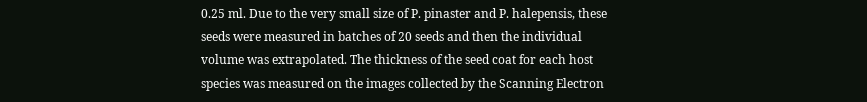0.25 ml. Due to the very small size of P. pinaster and P. halepensis, these seeds were measured in batches of 20 seeds and then the individual volume was extrapolated. The thickness of the seed coat for each host species was measured on the images collected by the Scanning Electron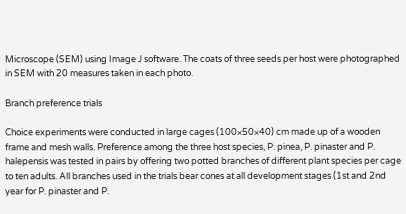Microscope (SEM) using Image J software. The coats of three seeds per host were photographed in SEM with 20 measures taken in each photo.

Branch preference trials

Choice experiments were conducted in large cages (100×50×40) cm made up of a wooden frame and mesh walls. Preference among the three host species, P. pinea, P. pinaster and P. halepensis was tested in pairs by offering two potted branches of different plant species per cage to ten adults. All branches used in the trials bear cones at all development stages (1st and 2nd year for P. pinaster and P.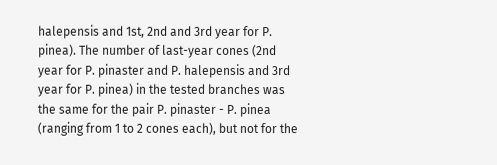halepensis and 1st, 2nd and 3rd year for P. pinea). The number of last-year cones (2nd year for P. pinaster and P. halepensis and 3rd year for P. pinea) in the tested branches was the same for the pair P. pinaster - P. pinea (ranging from 1 to 2 cones each), but not for the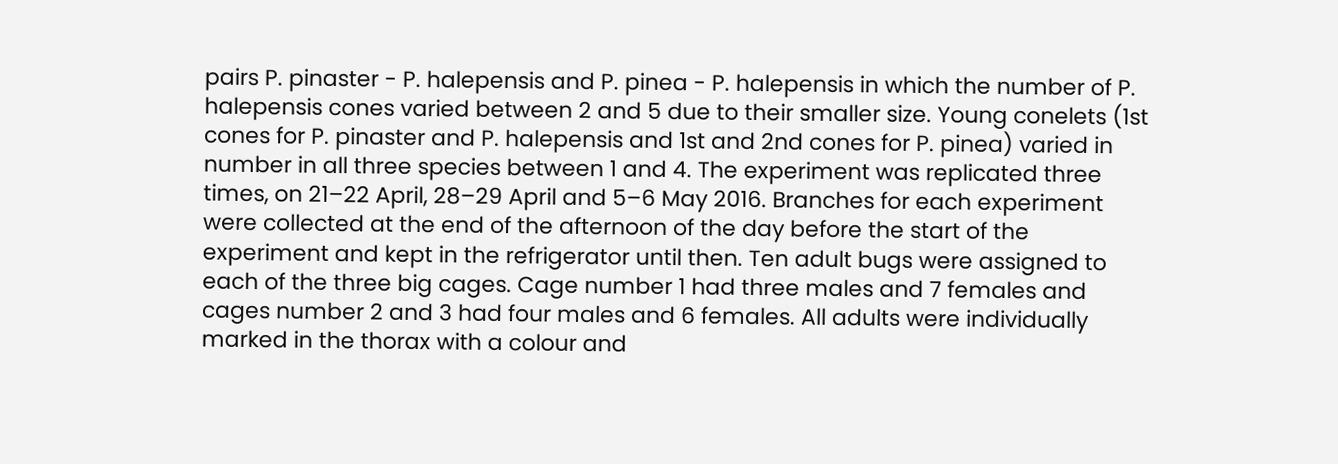pairs P. pinaster - P. halepensis and P. pinea - P. halepensis in which the number of P. halepensis cones varied between 2 and 5 due to their smaller size. Young conelets (1st cones for P. pinaster and P. halepensis and 1st and 2nd cones for P. pinea) varied in number in all three species between 1 and 4. The experiment was replicated three times, on 21–22 April, 28–29 April and 5–6 May 2016. Branches for each experiment were collected at the end of the afternoon of the day before the start of the experiment and kept in the refrigerator until then. Ten adult bugs were assigned to each of the three big cages. Cage number 1 had three males and 7 females and cages number 2 and 3 had four males and 6 females. All adults were individually marked in the thorax with a colour and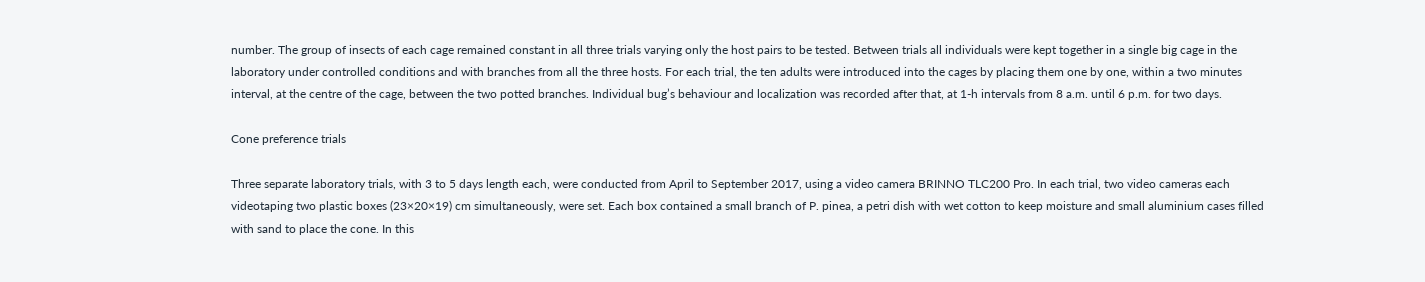number. The group of insects of each cage remained constant in all three trials varying only the host pairs to be tested. Between trials all individuals were kept together in a single big cage in the laboratory under controlled conditions and with branches from all the three hosts. For each trial, the ten adults were introduced into the cages by placing them one by one, within a two minutes interval, at the centre of the cage, between the two potted branches. Individual bug’s behaviour and localization was recorded after that, at 1-h intervals from 8 a.m. until 6 p.m. for two days.

Cone preference trials

Three separate laboratory trials, with 3 to 5 days length each, were conducted from April to September 2017, using a video camera BRINNO TLC200 Pro. In each trial, two video cameras each videotaping two plastic boxes (23×20×19) cm simultaneously, were set. Each box contained a small branch of P. pinea, a petri dish with wet cotton to keep moisture and small aluminium cases filled with sand to place the cone. In this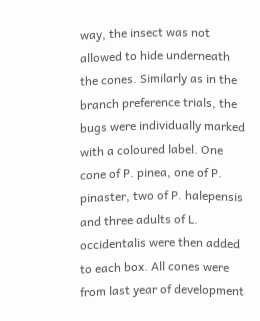way, the insect was not allowed to hide underneath the cones. Similarly as in the branch preference trials, the bugs were individually marked with a coloured label. One cone of P. pinea, one of P. pinaster, two of P. halepensis and three adults of L. occidentalis were then added to each box. All cones were from last year of development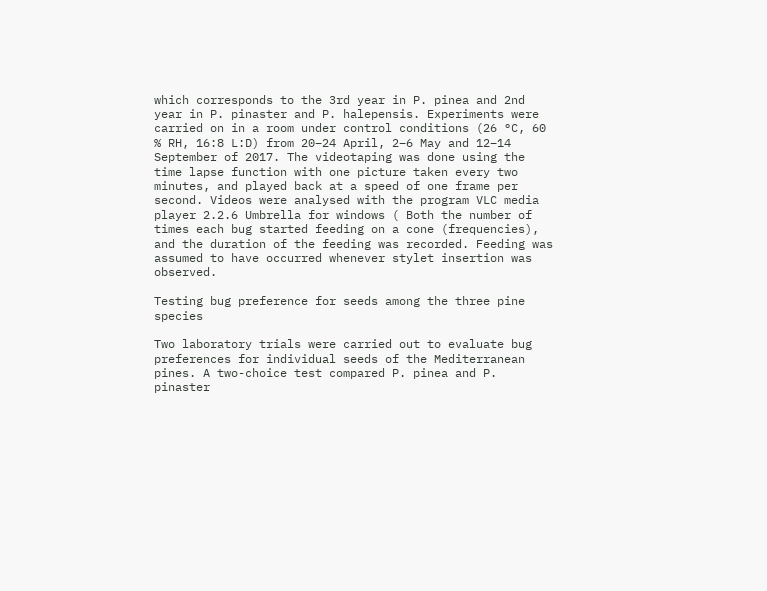which corresponds to the 3rd year in P. pinea and 2nd year in P. pinaster and P. halepensis. Experiments were carried on in a room under control conditions (26 °C, 60 % RH, 16:8 L:D) from 20–24 April, 2–6 May and 12–14 September of 2017. The videotaping was done using the time lapse function with one picture taken every two minutes, and played back at a speed of one frame per second. Videos were analysed with the program VLC media player 2.2.6 Umbrella for windows ( Both the number of times each bug started feeding on a cone (frequencies), and the duration of the feeding was recorded. Feeding was assumed to have occurred whenever stylet insertion was observed.

Testing bug preference for seeds among the three pine species

Two laboratory trials were carried out to evaluate bug preferences for individual seeds of the Mediterranean pines. A two-choice test compared P. pinea and P. pinaster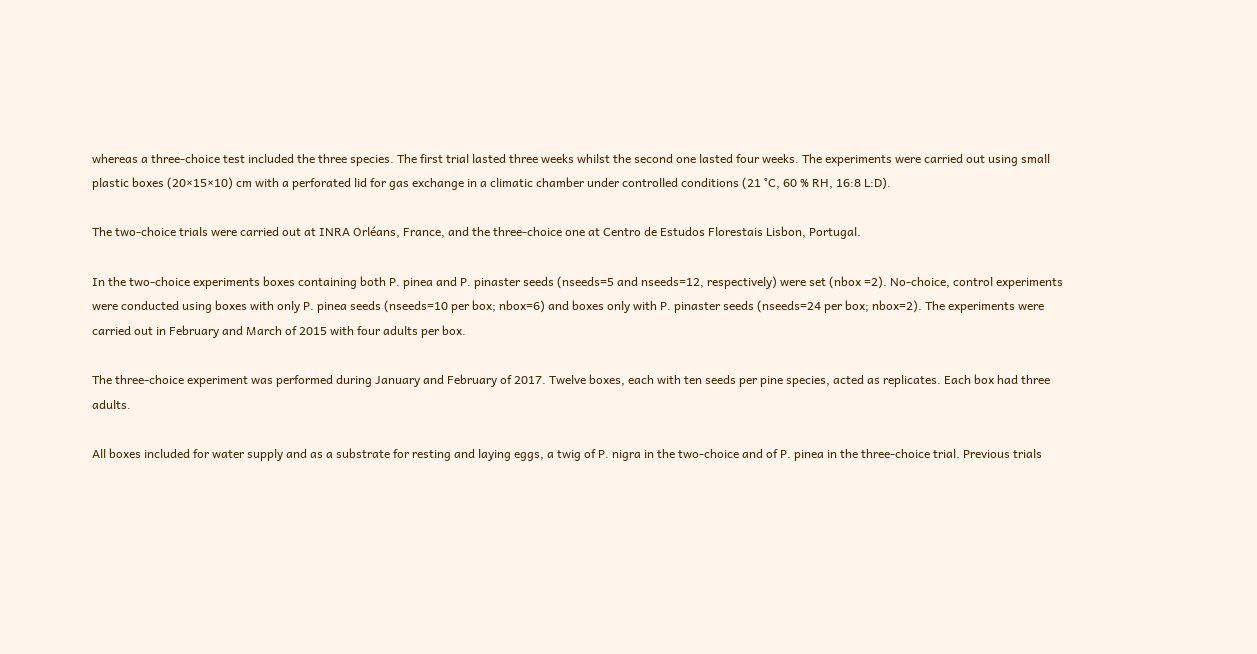whereas a three-choice test included the three species. The first trial lasted three weeks whilst the second one lasted four weeks. The experiments were carried out using small plastic boxes (20×15×10) cm with a perforated lid for gas exchange in a climatic chamber under controlled conditions (21 °C, 60 % RH, 16:8 L:D).

The two-choice trials were carried out at INRA Orléans, France, and the three-choice one at Centro de Estudos Florestais Lisbon, Portugal.

In the two-choice experiments boxes containing both P. pinea and P. pinaster seeds (nseeds=5 and nseeds=12, respectively) were set (nbox =2). No-choice, control experiments were conducted using boxes with only P. pinea seeds (nseeds=10 per box; nbox=6) and boxes only with P. pinaster seeds (nseeds=24 per box; nbox=2). The experiments were carried out in February and March of 2015 with four adults per box.

The three-choice experiment was performed during January and February of 2017. Twelve boxes, each with ten seeds per pine species, acted as replicates. Each box had three adults.

All boxes included for water supply and as a substrate for resting and laying eggs, a twig of P. nigra in the two-choice and of P. pinea in the three-choice trial. Previous trials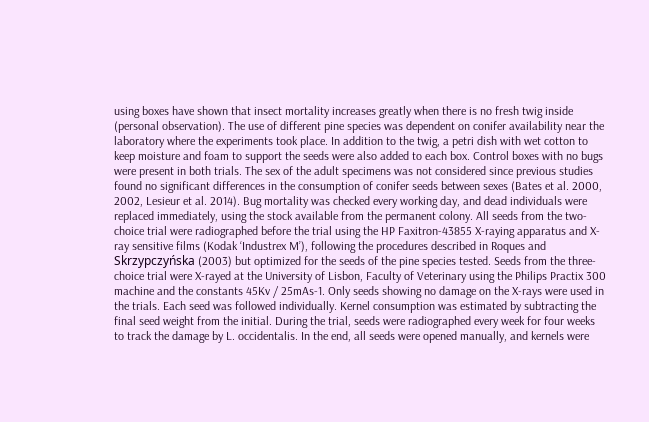using boxes have shown that insect mortality increases greatly when there is no fresh twig inside (personal observation). The use of different pine species was dependent on conifer availability near the laboratory where the experiments took place. In addition to the twig, a petri dish with wet cotton to keep moisture and foam to support the seeds were also added to each box. Control boxes with no bugs were present in both trials. The sex of the adult specimens was not considered since previous studies found no significant differences in the consumption of conifer seeds between sexes (Bates et al. 2000, 2002, Lesieur et al. 2014). Bug mortality was checked every working day, and dead individuals were replaced immediately, using the stock available from the permanent colony. All seeds from the two-choice trial were radiographed before the trial using the HP Faxitron-43855 X-raying apparatus and X-ray sensitive films (Kodak ‘Industrex M’), following the procedures described in Roques and Skrzypczyńska (2003) but optimized for the seeds of the pine species tested. Seeds from the three-choice trial were X-rayed at the University of Lisbon, Faculty of Veterinary using the Philips Practix 300 machine and the constants 45Kv / 25mAs-1. Only seeds showing no damage on the X-rays were used in the trials. Each seed was followed individually. Kernel consumption was estimated by subtracting the final seed weight from the initial. During the trial, seeds were radiographed every week for four weeks to track the damage by L. occidentalis. In the end, all seeds were opened manually, and kernels were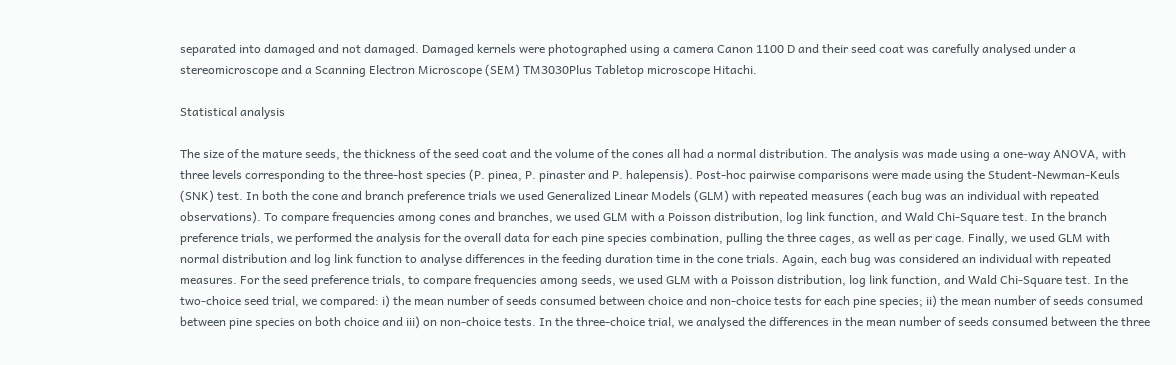separated into damaged and not damaged. Damaged kernels were photographed using a camera Canon 1100 D and their seed coat was carefully analysed under a stereomicroscope and a Scanning Electron Microscope (SEM) TM3030Plus Tabletop microscope Hitachi.

Statistical analysis

The size of the mature seeds, the thickness of the seed coat and the volume of the cones all had a normal distribution. The analysis was made using a one-way ANOVA, with three levels corresponding to the three-host species (P. pinea, P. pinaster and P. halepensis). Post-hoc pairwise comparisons were made using the Student-Newman-Keuls (SNK) test. In both the cone and branch preference trials we used Generalized Linear Models (GLM) with repeated measures (each bug was an individual with repeated observations). To compare frequencies among cones and branches, we used GLM with a Poisson distribution, log link function, and Wald Chi-Square test. In the branch preference trials, we performed the analysis for the overall data for each pine species combination, pulling the three cages, as well as per cage. Finally, we used GLM with normal distribution and log link function to analyse differences in the feeding duration time in the cone trials. Again, each bug was considered an individual with repeated measures. For the seed preference trials, to compare frequencies among seeds, we used GLM with a Poisson distribution, log link function, and Wald Chi-Square test. In the two-choice seed trial, we compared: i) the mean number of seeds consumed between choice and non-choice tests for each pine species; ii) the mean number of seeds consumed between pine species on both choice and iii) on non-choice tests. In the three-choice trial, we analysed the differences in the mean number of seeds consumed between the three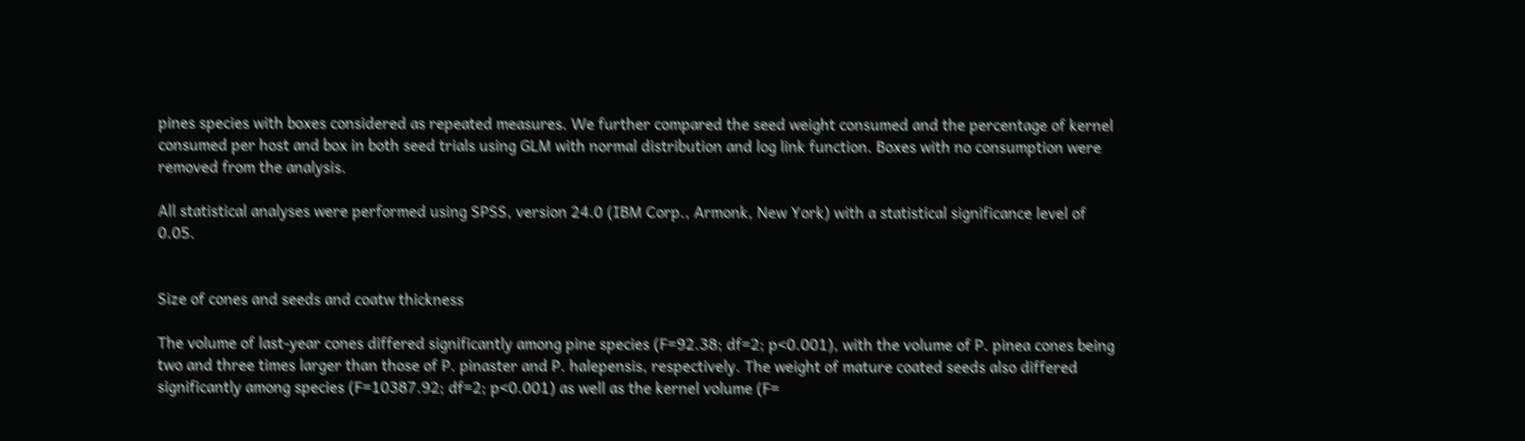pines species with boxes considered as repeated measures. We further compared the seed weight consumed and the percentage of kernel consumed per host and box in both seed trials using GLM with normal distribution and log link function. Boxes with no consumption were removed from the analysis.

All statistical analyses were performed using SPSS, version 24.0 (IBM Corp., Armonk, New York) with a statistical significance level of 0.05.


Size of cones and seeds and coatw thickness

The volume of last-year cones differed significantly among pine species (F=92.38; df=2; p<0.001), with the volume of P. pinea cones being two and three times larger than those of P. pinaster and P. halepensis, respectively. The weight of mature coated seeds also differed significantly among species (F=10387.92; df=2; p<0.001) as well as the kernel volume (F=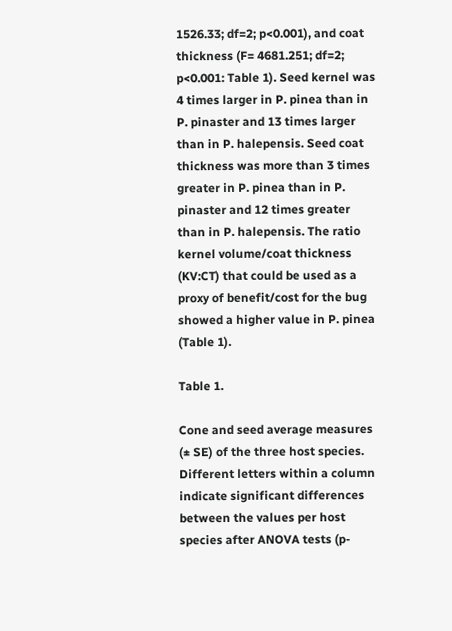1526.33; df=2; p<0.001), and coat thickness (F= 4681.251; df=2; p<0.001: Table 1). Seed kernel was 4 times larger in P. pinea than in P. pinaster and 13 times larger than in P. halepensis. Seed coat thickness was more than 3 times greater in P. pinea than in P. pinaster and 12 times greater than in P. halepensis. The ratio kernel volume/coat thickness (KV:CT) that could be used as a proxy of benefit/cost for the bug showed a higher value in P. pinea (Table 1).

Table 1.

Cone and seed average measures (± SE) of the three host species. Different letters within a column indicate significant differences between the values per host species after ANOVA tests (p-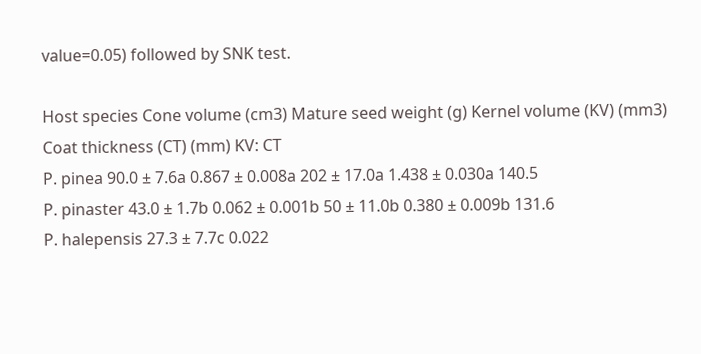value=0.05) followed by SNK test.

Host species Cone volume (cm3) Mature seed weight (g) Kernel volume (KV) (mm3) Coat thickness (CT) (mm) KV: CT
P. pinea 90.0 ± 7.6a 0.867 ± 0.008a 202 ± 17.0a 1.438 ± 0.030a 140.5
P. pinaster 43.0 ± 1.7b 0.062 ± 0.001b 50 ± 11.0b 0.380 ± 0.009b 131.6
P. halepensis 27.3 ± 7.7c 0.022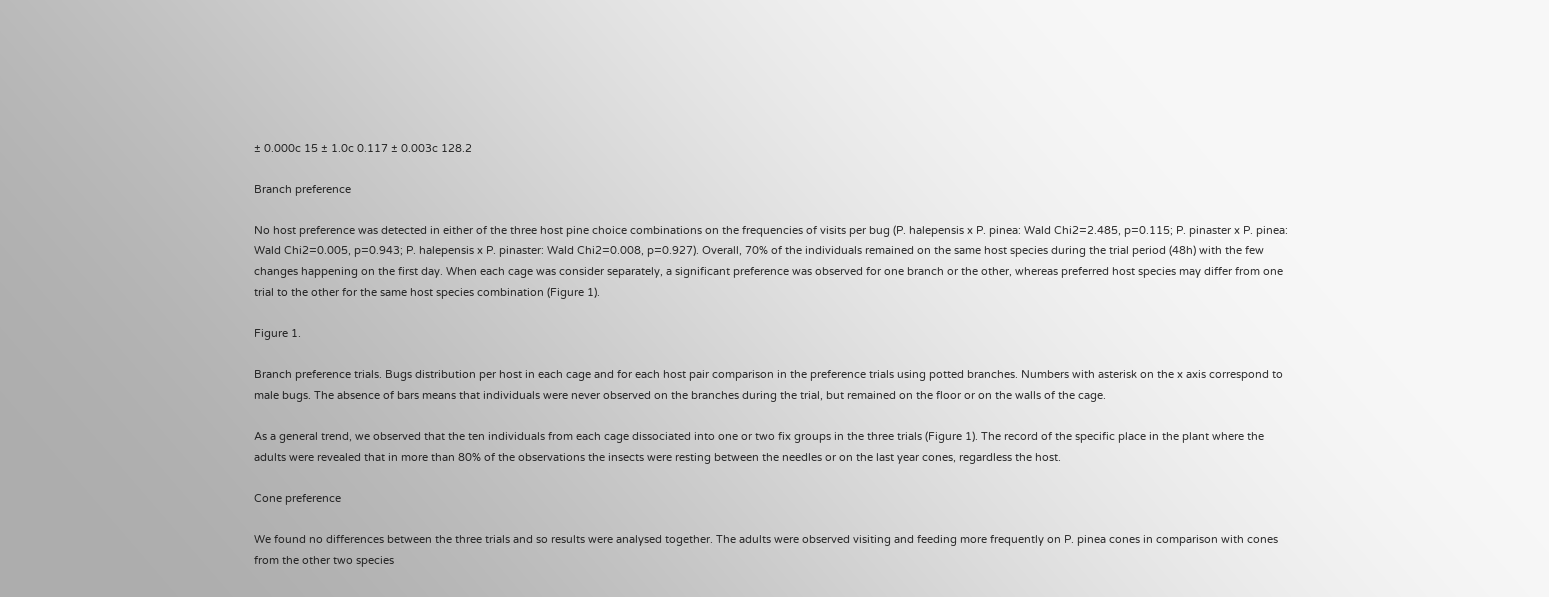± 0.000c 15 ± 1.0c 0.117 ± 0.003c 128.2

Branch preference

No host preference was detected in either of the three host pine choice combinations on the frequencies of visits per bug (P. halepensis x P. pinea: Wald Chi2=2.485, p=0.115; P. pinaster x P. pinea: Wald Chi2=0.005, p=0.943; P. halepensis x P. pinaster: Wald Chi2=0.008, p=0.927). Overall, 70% of the individuals remained on the same host species during the trial period (48h) with the few changes happening on the first day. When each cage was consider separately, a significant preference was observed for one branch or the other, whereas preferred host species may differ from one trial to the other for the same host species combination (Figure 1).

Figure 1.

Branch preference trials. Bugs distribution per host in each cage and for each host pair comparison in the preference trials using potted branches. Numbers with asterisk on the x axis correspond to male bugs. The absence of bars means that individuals were never observed on the branches during the trial, but remained on the floor or on the walls of the cage.

As a general trend, we observed that the ten individuals from each cage dissociated into one or two fix groups in the three trials (Figure 1). The record of the specific place in the plant where the adults were revealed that in more than 80% of the observations the insects were resting between the needles or on the last year cones, regardless the host.

Cone preference

We found no differences between the three trials and so results were analysed together. The adults were observed visiting and feeding more frequently on P. pinea cones in comparison with cones from the other two species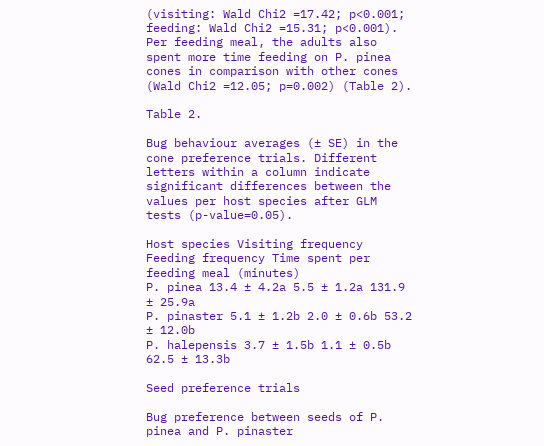(visiting: Wald Chi2 =17.42; p<0.001; feeding: Wald Chi2 =15.31; p<0.001). Per feeding meal, the adults also spent more time feeding on P. pinea cones in comparison with other cones (Wald Chi2 =12.05; p=0.002) (Table 2).

Table 2.

Bug behaviour averages (± SE) in the cone preference trials. Different letters within a column indicate significant differences between the values per host species after GLM tests (p-value=0.05).

Host species Visiting frequency Feeding frequency Time spent per feeding meal (minutes)
P. pinea 13.4 ± 4.2a 5.5 ± 1.2a 131.9 ± 25.9a
P. pinaster 5.1 ± 1.2b 2.0 ± 0.6b 53.2 ± 12.0b
P. halepensis 3.7 ± 1.5b 1.1 ± 0.5b 62.5 ± 13.3b

Seed preference trials

Bug preference between seeds of P. pinea and P. pinaster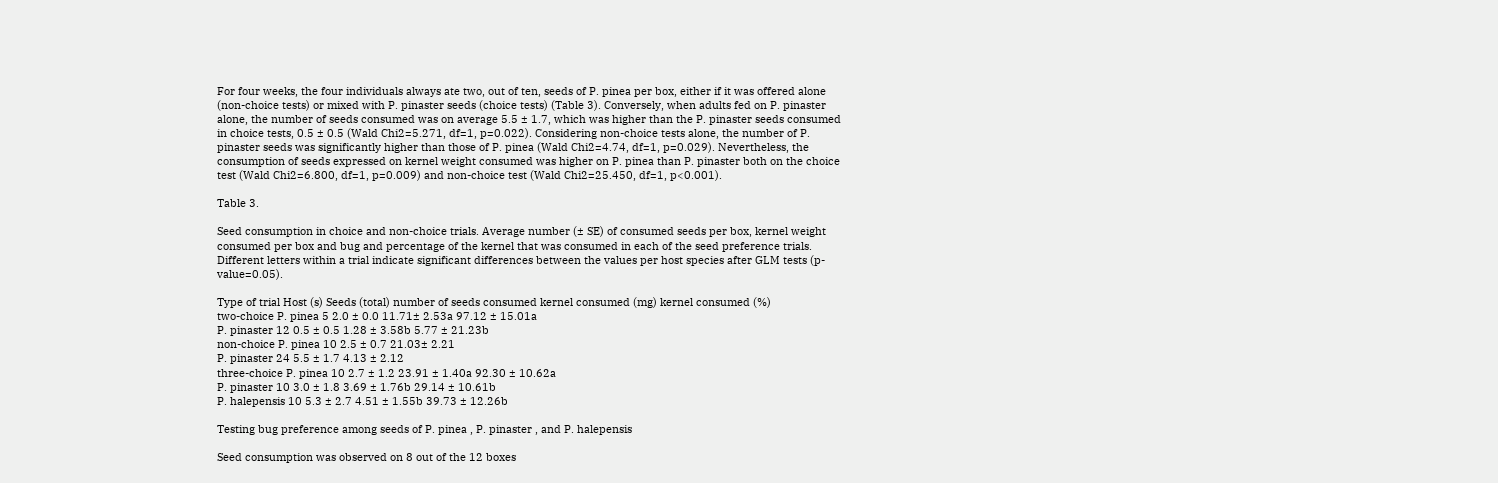For four weeks, the four individuals always ate two, out of ten, seeds of P. pinea per box, either if it was offered alone (non-choice tests) or mixed with P. pinaster seeds (choice tests) (Table 3). Conversely, when adults fed on P. pinaster alone, the number of seeds consumed was on average 5.5 ± 1.7, which was higher than the P. pinaster seeds consumed in choice tests, 0.5 ± 0.5 (Wald Chi2=5.271, df=1, p=0.022). Considering non-choice tests alone, the number of P. pinaster seeds was significantly higher than those of P. pinea (Wald Chi2=4.74, df=1, p=0.029). Nevertheless, the consumption of seeds expressed on kernel weight consumed was higher on P. pinea than P. pinaster both on the choice test (Wald Chi2=6.800, df=1, p=0.009) and non-choice test (Wald Chi2=25.450, df=1, p<0.001).

Table 3.

Seed consumption in choice and non-choice trials. Average number (± SE) of consumed seeds per box, kernel weight consumed per box and bug and percentage of the kernel that was consumed in each of the seed preference trials. Different letters within a trial indicate significant differences between the values per host species after GLM tests (p-value=0.05).

Type of trial Host (s) Seeds (total) number of seeds consumed kernel consumed (mg) kernel consumed (%)
two-choice P. pinea 5 2.0 ± 0.0 11.71± 2.53a 97.12 ± 15.01a
P. pinaster 12 0.5 ± 0.5 1.28 ± 3.58b 5.77 ± 21.23b
non-choice P. pinea 10 2.5 ± 0.7 21.03± 2.21
P. pinaster 24 5.5 ± 1.7 4.13 ± 2.12
three-choice P. pinea 10 2.7 ± 1.2 23.91 ± 1.40a 92.30 ± 10.62a
P. pinaster 10 3.0 ± 1.8 3.69 ± 1.76b 29.14 ± 10.61b
P. halepensis 10 5.3 ± 2.7 4.51 ± 1.55b 39.73 ± 12.26b

Testing bug preference among seeds of P. pinea , P. pinaster , and P. halepensis

Seed consumption was observed on 8 out of the 12 boxes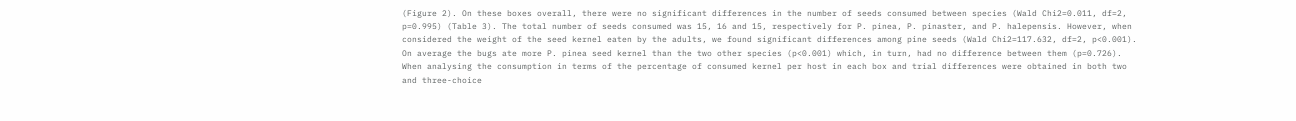(Figure 2). On these boxes overall, there were no significant differences in the number of seeds consumed between species (Wald Chi2=0.011, df=2, p=0.995) (Table 3). The total number of seeds consumed was 15, 16 and 15, respectively for P. pinea, P. pinaster, and P. halepensis. However, when considered the weight of the seed kernel eaten by the adults, we found significant differences among pine seeds (Wald Chi2=117.632, df=2, p<0.001). On average the bugs ate more P. pinea seed kernel than the two other species (p<0.001) which, in turn, had no difference between them (p=0.726). When analysing the consumption in terms of the percentage of consumed kernel per host in each box and trial differences were obtained in both two and three-choice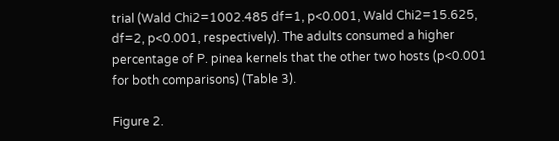trial (Wald Chi2=1002.485 df=1, p<0.001, Wald Chi2=15.625, df=2, p<0.001, respectively). The adults consumed a higher percentage of P. pinea kernels that the other two hosts (p<0.001 for both comparisons) (Table 3).

Figure 2.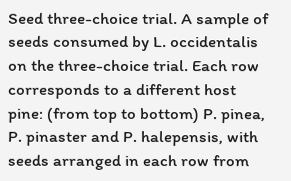Seed three-choice trial. A sample of seeds consumed by L. occidentalis on the three-choice trial. Each row corresponds to a different host pine: (from top to bottom) P. pinea, P. pinaster and P. halepensis, with seeds arranged in each row from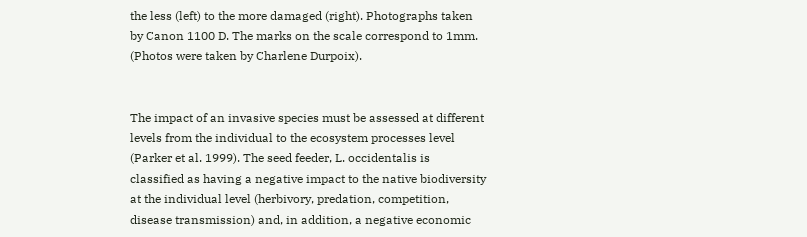the less (left) to the more damaged (right). Photographs taken by Canon 1100 D. The marks on the scale correspond to 1mm. (Photos were taken by Charlene Durpoix).


The impact of an invasive species must be assessed at different levels from the individual to the ecosystem processes level (Parker et al. 1999). The seed feeder, L. occidentalis is classified as having a negative impact to the native biodiversity at the individual level (herbivory, predation, competition, disease transmission) and, in addition, a negative economic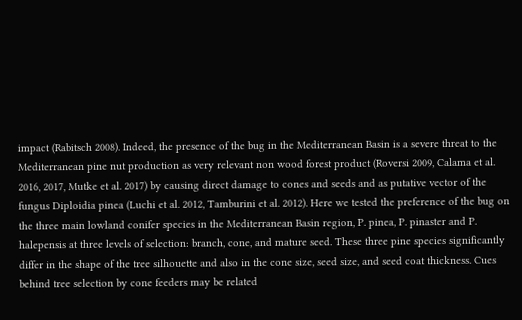impact (Rabitsch 2008). Indeed, the presence of the bug in the Mediterranean Basin is a severe threat to the Mediterranean pine nut production as very relevant non wood forest product (Roversi 2009, Calama et al. 2016, 2017, Mutke et al. 2017) by causing direct damage to cones and seeds and as putative vector of the fungus Diploidia pinea (Luchi et al. 2012, Tamburini et al. 2012). Here we tested the preference of the bug on the three main lowland conifer species in the Mediterranean Basin region, P. pinea, P. pinaster and P. halepensis at three levels of selection: branch, cone, and mature seed. These three pine species significantly differ in the shape of the tree silhouette and also in the cone size, seed size, and seed coat thickness. Cues behind tree selection by cone feeders may be related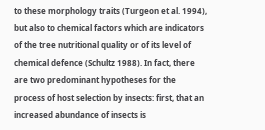to these morphology traits (Turgeon et al. 1994), but also to chemical factors which are indicators of the tree nutritional quality or of its level of chemical defence (Schultz 1988). In fact, there are two predominant hypotheses for the process of host selection by insects: first, that an increased abundance of insects is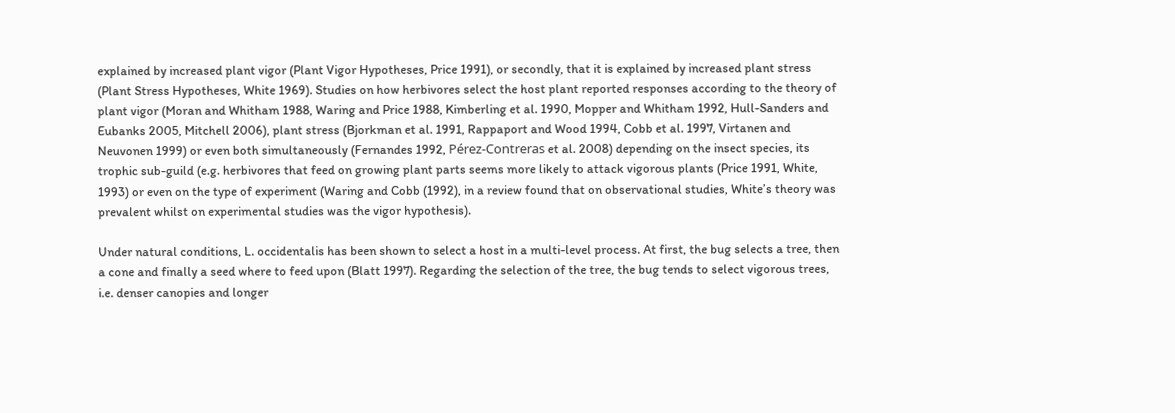explained by increased plant vigor (Plant Vigor Hypotheses, Price 1991), or secondly, that it is explained by increased plant stress (Plant Stress Hypotheses, White 1969). Studies on how herbivores select the host plant reported responses according to the theory of plant vigor (Moran and Whitham 1988, Waring and Price 1988, Kimberling et al. 1990, Mopper and Whitham 1992, Hull-Sanders and Eubanks 2005, Mitchell 2006), plant stress (Bjorkman et al. 1991, Rappaport and Wood 1994, Cobb et al. 1997, Virtanen and Neuvonen 1999) or even both simultaneously (Fernandes 1992, Pérez-Contreras et al. 2008) depending on the insect species, its trophic sub-guild (e.g. herbivores that feed on growing plant parts seems more likely to attack vigorous plants (Price 1991, White, 1993) or even on the type of experiment (Waring and Cobb (1992), in a review found that on observational studies, White’s theory was prevalent whilst on experimental studies was the vigor hypothesis).

Under natural conditions, L. occidentalis has been shown to select a host in a multi-level process. At first, the bug selects a tree, then a cone and finally a seed where to feed upon (Blatt 1997). Regarding the selection of the tree, the bug tends to select vigorous trees, i.e. denser canopies and longer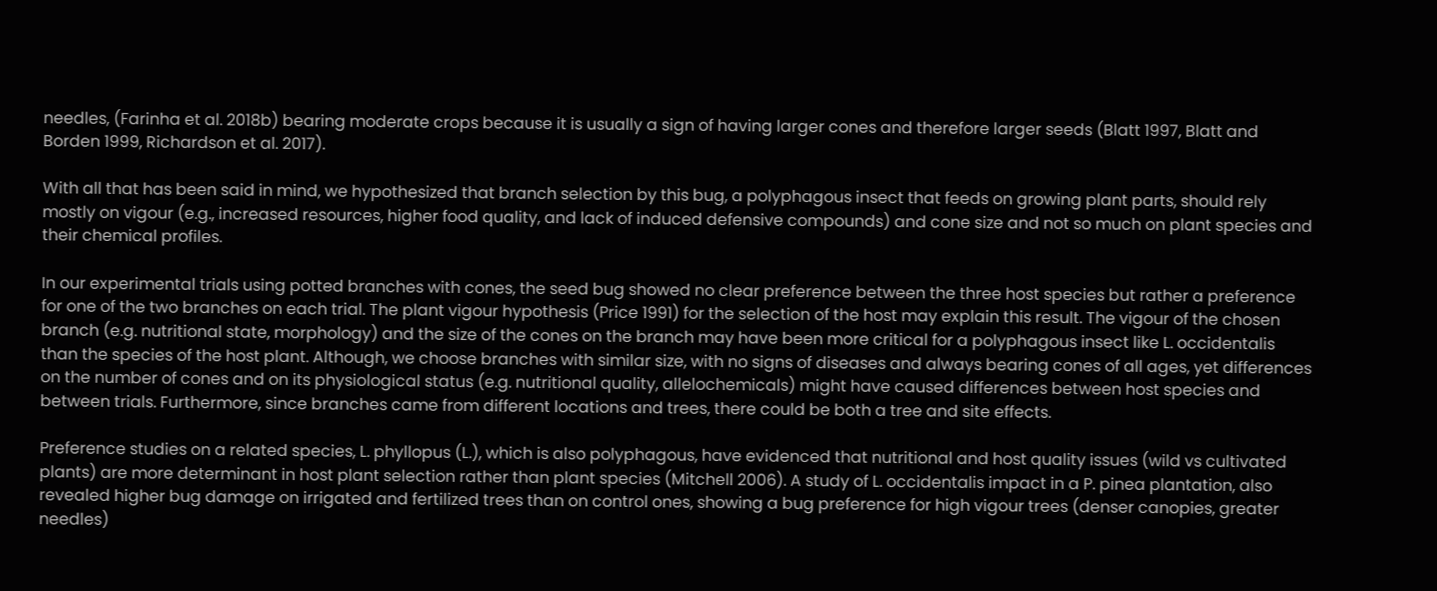needles, (Farinha et al. 2018b) bearing moderate crops because it is usually a sign of having larger cones and therefore larger seeds (Blatt 1997, Blatt and Borden 1999, Richardson et al. 2017).

With all that has been said in mind, we hypothesized that branch selection by this bug, a polyphagous insect that feeds on growing plant parts, should rely mostly on vigour (e.g., increased resources, higher food quality, and lack of induced defensive compounds) and cone size and not so much on plant species and their chemical profiles.

In our experimental trials using potted branches with cones, the seed bug showed no clear preference between the three host species but rather a preference for one of the two branches on each trial. The plant vigour hypothesis (Price 1991) for the selection of the host may explain this result. The vigour of the chosen branch (e.g. nutritional state, morphology) and the size of the cones on the branch may have been more critical for a polyphagous insect like L. occidentalis than the species of the host plant. Although, we choose branches with similar size, with no signs of diseases and always bearing cones of all ages, yet differences on the number of cones and on its physiological status (e.g. nutritional quality, allelochemicals) might have caused differences between host species and between trials. Furthermore, since branches came from different locations and trees, there could be both a tree and site effects.

Preference studies on a related species, L. phyllopus (L.), which is also polyphagous, have evidenced that nutritional and host quality issues (wild vs cultivated plants) are more determinant in host plant selection rather than plant species (Mitchell 2006). A study of L. occidentalis impact in a P. pinea plantation, also revealed higher bug damage on irrigated and fertilized trees than on control ones, showing a bug preference for high vigour trees (denser canopies, greater needles)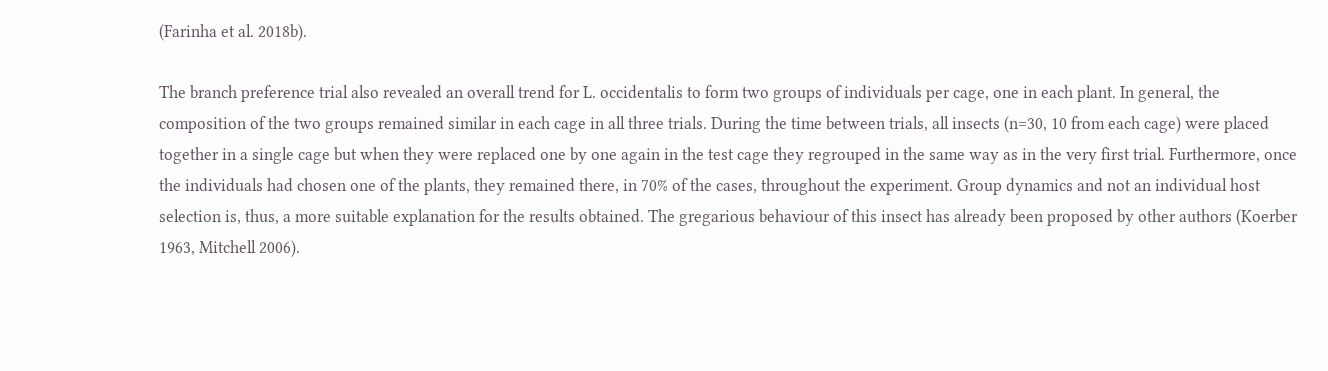(Farinha et al. 2018b).

The branch preference trial also revealed an overall trend for L. occidentalis to form two groups of individuals per cage, one in each plant. In general, the composition of the two groups remained similar in each cage in all three trials. During the time between trials, all insects (n=30, 10 from each cage) were placed together in a single cage but when they were replaced one by one again in the test cage they regrouped in the same way as in the very first trial. Furthermore, once the individuals had chosen one of the plants, they remained there, in 70% of the cases, throughout the experiment. Group dynamics and not an individual host selection is, thus, a more suitable explanation for the results obtained. The gregarious behaviour of this insect has already been proposed by other authors (Koerber 1963, Mitchell 2006).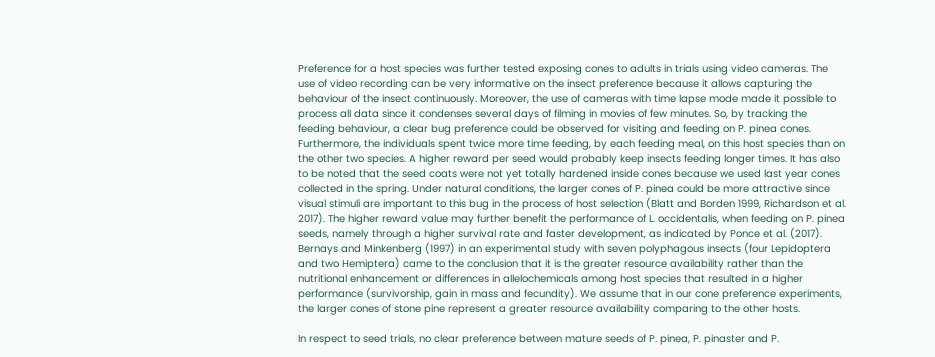Preference for a host species was further tested exposing cones to adults in trials using video cameras. The use of video recording can be very informative on the insect preference because it allows capturing the behaviour of the insect continuously. Moreover, the use of cameras with time lapse mode made it possible to process all data since it condenses several days of filming in movies of few minutes. So, by tracking the feeding behaviour, a clear bug preference could be observed for visiting and feeding on P. pinea cones. Furthermore, the individuals spent twice more time feeding, by each feeding meal, on this host species than on the other two species. A higher reward per seed would probably keep insects feeding longer times. It has also to be noted that the seed coats were not yet totally hardened inside cones because we used last year cones collected in the spring. Under natural conditions, the larger cones of P. pinea could be more attractive since visual stimuli are important to this bug in the process of host selection (Blatt and Borden 1999, Richardson et al. 2017). The higher reward value may further benefit the performance of L. occidentalis, when feeding on P. pinea seeds, namely through a higher survival rate and faster development, as indicated by Ponce et al. (2017). Bernays and Minkenberg (1997) in an experimental study with seven polyphagous insects (four Lepidoptera and two Hemiptera) came to the conclusion that it is the greater resource availability rather than the nutritional enhancement or differences in allelochemicals among host species that resulted in a higher performance (survivorship, gain in mass and fecundity). We assume that in our cone preference experiments, the larger cones of stone pine represent a greater resource availability comparing to the other hosts.

In respect to seed trials, no clear preference between mature seeds of P. pinea, P. pinaster and P.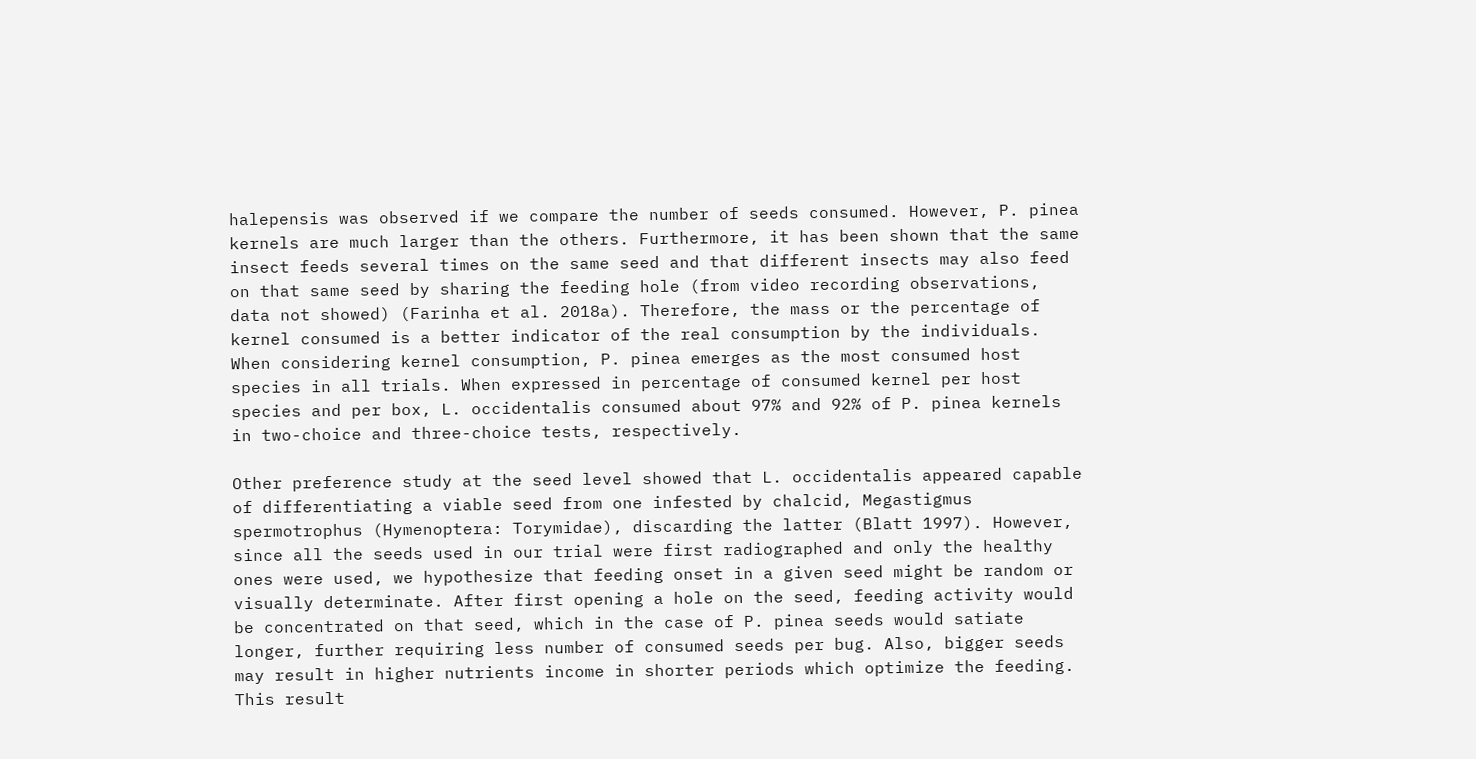halepensis was observed if we compare the number of seeds consumed. However, P. pinea kernels are much larger than the others. Furthermore, it has been shown that the same insect feeds several times on the same seed and that different insects may also feed on that same seed by sharing the feeding hole (from video recording observations, data not showed) (Farinha et al. 2018a). Therefore, the mass or the percentage of kernel consumed is a better indicator of the real consumption by the individuals. When considering kernel consumption, P. pinea emerges as the most consumed host species in all trials. When expressed in percentage of consumed kernel per host species and per box, L. occidentalis consumed about 97% and 92% of P. pinea kernels in two-choice and three-choice tests, respectively.

Other preference study at the seed level showed that L. occidentalis appeared capable of differentiating a viable seed from one infested by chalcid, Megastigmus spermotrophus (Hymenoptera: Torymidae), discarding the latter (Blatt 1997). However, since all the seeds used in our trial were first radiographed and only the healthy ones were used, we hypothesize that feeding onset in a given seed might be random or visually determinate. After first opening a hole on the seed, feeding activity would be concentrated on that seed, which in the case of P. pinea seeds would satiate longer, further requiring less number of consumed seeds per bug. Also, bigger seeds may result in higher nutrients income in shorter periods which optimize the feeding. This result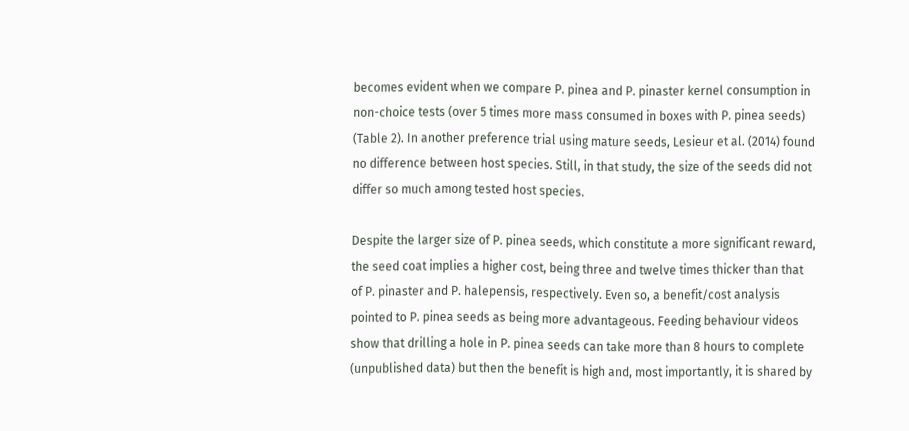becomes evident when we compare P. pinea and P. pinaster kernel consumption in non-choice tests (over 5 times more mass consumed in boxes with P. pinea seeds) (Table 2). In another preference trial using mature seeds, Lesieur et al. (2014) found no difference between host species. Still, in that study, the size of the seeds did not differ so much among tested host species.

Despite the larger size of P. pinea seeds, which constitute a more significant reward, the seed coat implies a higher cost, being three and twelve times thicker than that of P. pinaster and P. halepensis, respectively. Even so, a benefit/cost analysis pointed to P. pinea seeds as being more advantageous. Feeding behaviour videos show that drilling a hole in P. pinea seeds can take more than 8 hours to complete (unpublished data) but then the benefit is high and, most importantly, it is shared by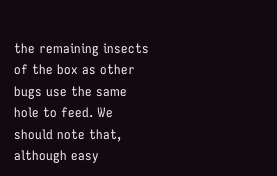the remaining insects of the box as other bugs use the same hole to feed. We should note that, although easy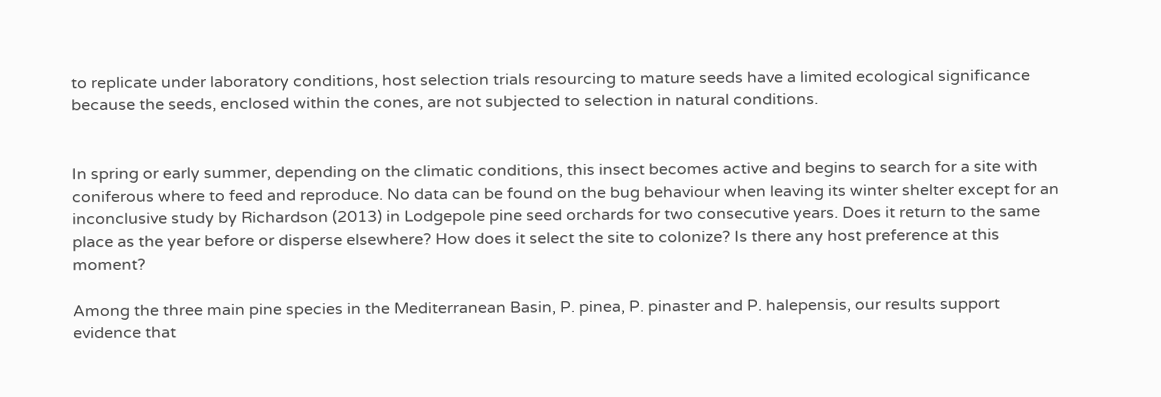to replicate under laboratory conditions, host selection trials resourcing to mature seeds have a limited ecological significance because the seeds, enclosed within the cones, are not subjected to selection in natural conditions.


In spring or early summer, depending on the climatic conditions, this insect becomes active and begins to search for a site with coniferous where to feed and reproduce. No data can be found on the bug behaviour when leaving its winter shelter except for an inconclusive study by Richardson (2013) in Lodgepole pine seed orchards for two consecutive years. Does it return to the same place as the year before or disperse elsewhere? How does it select the site to colonize? Is there any host preference at this moment?

Among the three main pine species in the Mediterranean Basin, P. pinea, P. pinaster and P. halepensis, our results support evidence that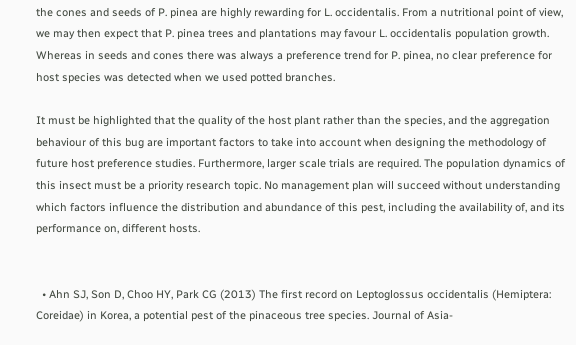the cones and seeds of P. pinea are highly rewarding for L. occidentalis. From a nutritional point of view, we may then expect that P. pinea trees and plantations may favour L. occidentalis population growth. Whereas in seeds and cones there was always a preference trend for P. pinea, no clear preference for host species was detected when we used potted branches.

It must be highlighted that the quality of the host plant rather than the species, and the aggregation behaviour of this bug are important factors to take into account when designing the methodology of future host preference studies. Furthermore, larger scale trials are required. The population dynamics of this insect must be a priority research topic. No management plan will succeed without understanding which factors influence the distribution and abundance of this pest, including the availability of, and its performance on, different hosts.


  • Ahn SJ, Son D, Choo HY, Park CG (2013) The first record on Leptoglossus occidentalis (Hemiptera: Coreidae) in Korea, a potential pest of the pinaceous tree species. Journal of Asia-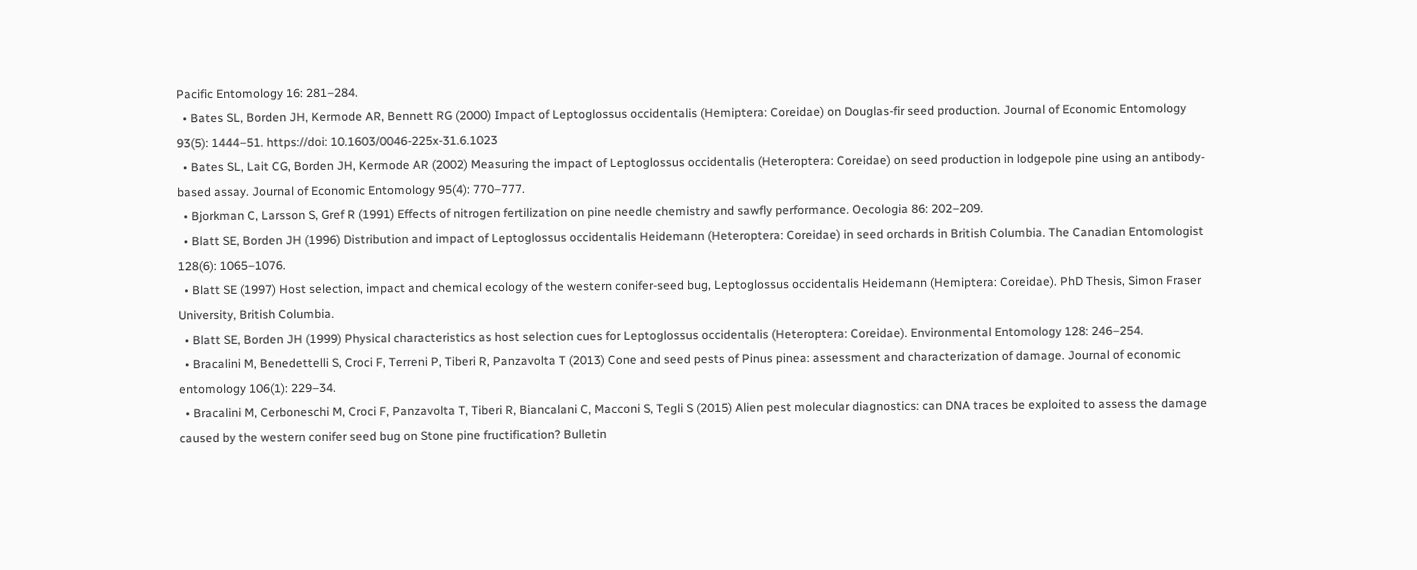Pacific Entomology 16: 281–284.
  • Bates SL, Borden JH, Kermode AR, Bennett RG (2000) Impact of Leptoglossus occidentalis (Hemiptera: Coreidae) on Douglas-fir seed production. Journal of Economic Entomology 93(5): 1444–51. https://doi: 10.1603/0046-225x-31.6.1023
  • Bates SL, Lait CG, Borden JH, Kermode AR (2002) Measuring the impact of Leptoglossus occidentalis (Heteroptera: Coreidae) on seed production in lodgepole pine using an antibody-based assay. Journal of Economic Entomology 95(4): 770–777.
  • Bjorkman C, Larsson S, Gref R (1991) Effects of nitrogen fertilization on pine needle chemistry and sawfly performance. Oecologia 86: 202–209.
  • Blatt SE, Borden JH (1996) Distribution and impact of Leptoglossus occidentalis Heidemann (Heteroptera: Coreidae) in seed orchards in British Columbia. The Canadian Entomologist 128(6): 1065–1076.
  • Blatt SE (1997) Host selection, impact and chemical ecology of the western conifer-seed bug, Leptoglossus occidentalis Heidemann (Hemiptera: Coreidae). PhD Thesis, Simon Fraser University, British Columbia.
  • Blatt SE, Borden JH (1999) Physical characteristics as host selection cues for Leptoglossus occidentalis (Heteroptera: Coreidae). Environmental Entomology 128: 246–254.
  • Bracalini M, Benedettelli S, Croci F, Terreni P, Tiberi R, Panzavolta T (2013) Cone and seed pests of Pinus pinea: assessment and characterization of damage. Journal of economic entomology 106(1): 229–34.
  • Bracalini M, Cerboneschi M, Croci F, Panzavolta T, Tiberi R, Biancalani C, Macconi S, Tegli S (2015) Alien pest molecular diagnostics: can DNA traces be exploited to assess the damage caused by the western conifer seed bug on Stone pine fructification? Bulletin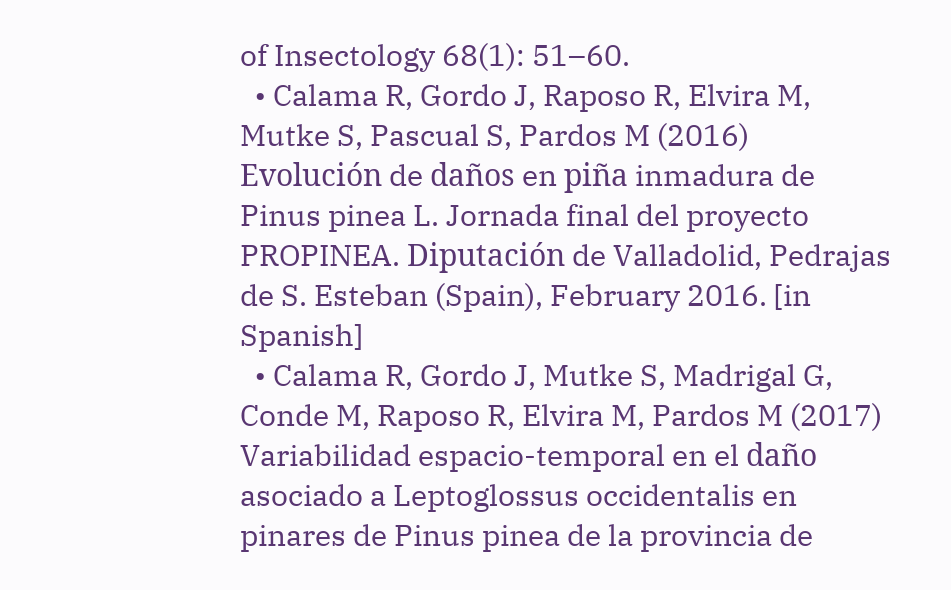of Insectology 68(1): 51–60.
  • Calama R, Gordo J, Raposo R, Elvira M, Mutke S, Pascual S, Pardos M (2016) Evolución de daños en piña inmadura de Pinus pinea L. Jornada final del proyecto PROPINEA. Diputación de Valladolid, Pedrajas de S. Esteban (Spain), February 2016. [in Spanish]
  • Calama R, Gordo J, Mutke S, Madrigal G, Conde M, Raposo R, Elvira M, Pardos M (2017) Variabilidad espacio-temporal en el daño asociado a Leptoglossus occidentalis en pinares de Pinus pinea de la provincia de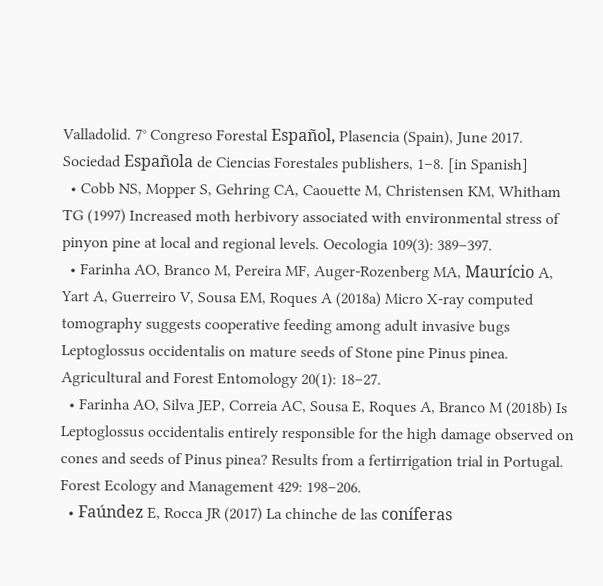Valladolid. 7° Congreso Forestal Español, Plasencia (Spain), June 2017. Sociedad Española de Ciencias Forestales publishers, 1–8. [in Spanish]
  • Cobb NS, Mopper S, Gehring CA, Caouette M, Christensen KM, Whitham TG (1997) Increased moth herbivory associated with environmental stress of pinyon pine at local and regional levels. Oecologia 109(3): 389–397.
  • Farinha AO, Branco M, Pereira MF, Auger‐Rozenberg MA, Maurício A, Yart A, Guerreiro V, Sousa EM, Roques A (2018a) Micro X-ray computed tomography suggests cooperative feeding among adult invasive bugs Leptoglossus occidentalis on mature seeds of Stone pine Pinus pinea. Agricultural and Forest Entomology 20(1): 18–27.
  • Farinha AO, Silva JEP, Correia AC, Sousa E, Roques A, Branco M (2018b) Is Leptoglossus occidentalis entirely responsible for the high damage observed on cones and seeds of Pinus pinea? Results from a fertirrigation trial in Portugal. Forest Ecology and Management 429: 198–206.
  • Faúndez E, Rocca JR (2017) La chinche de las coníferas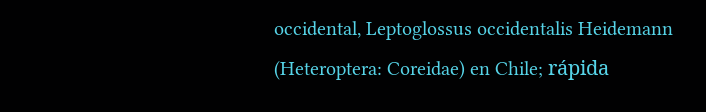occidental, Leptoglossus occidentalis Heidemann (Heteroptera: Coreidae) en Chile; rápida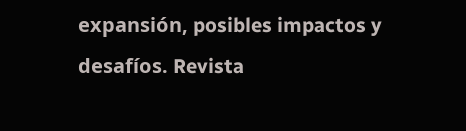expansión, posibles impactos y desafíos. Revista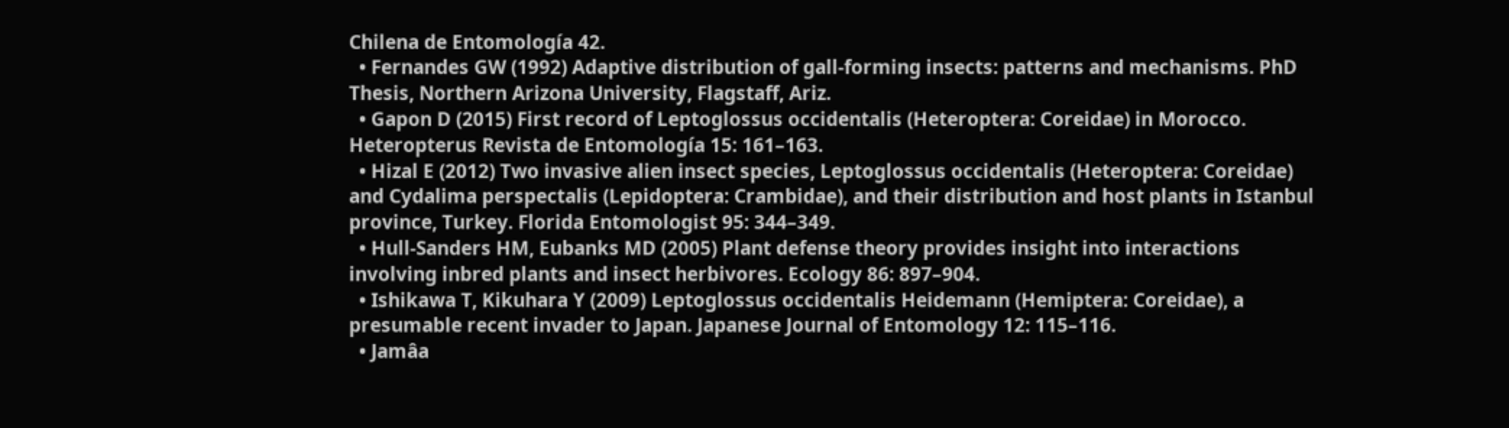Chilena de Entomología 42.
  • Fernandes GW (1992) Adaptive distribution of gall-forming insects: patterns and mechanisms. PhD Thesis, Northern Arizona University, Flagstaff, Ariz.
  • Gapon D (2015) First record of Leptoglossus occidentalis (Heteroptera: Coreidae) in Morocco. Heteropterus Revista de Entomología 15: 161–163.
  • Hizal E (2012) Two invasive alien insect species, Leptoglossus occidentalis (Heteroptera: Coreidae) and Cydalima perspectalis (Lepidoptera: Crambidae), and their distribution and host plants in Istanbul province, Turkey. Florida Entomologist 95: 344–349.
  • Hull-Sanders HM, Eubanks MD (2005) Plant defense theory provides insight into interactions involving inbred plants and insect herbivores. Ecology 86: 897–904.
  • Ishikawa T, Kikuhara Y (2009) Leptoglossus occidentalis Heidemann (Hemiptera: Coreidae), a presumable recent invader to Japan. Japanese Journal of Entomology 12: 115–116.
  • Jamâa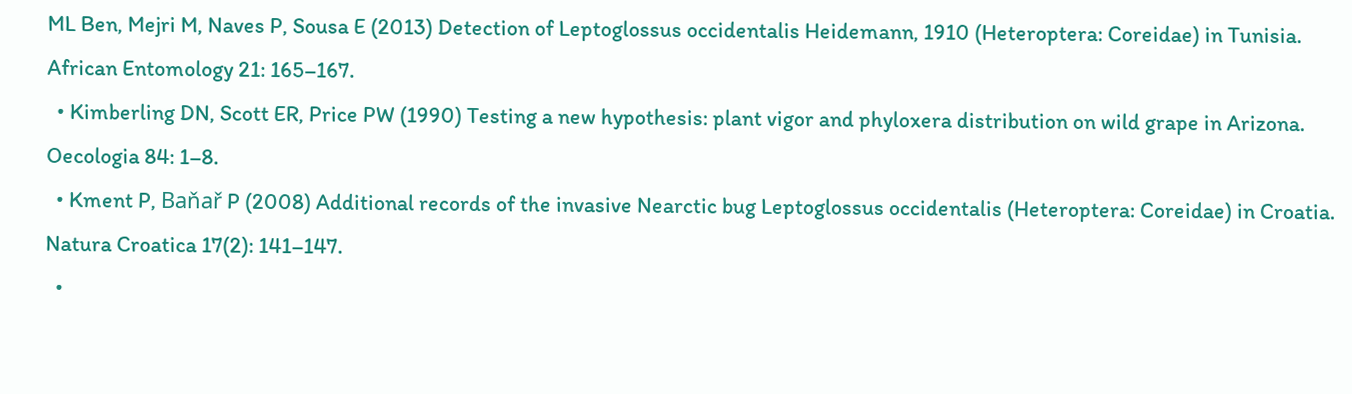ML Ben, Mejri M, Naves P, Sousa E (2013) Detection of Leptoglossus occidentalis Heidemann, 1910 (Heteroptera: Coreidae) in Tunisia. African Entomology 21: 165–167.
  • Kimberling DN, Scott ER, Price PW (1990) Testing a new hypothesis: plant vigor and phyloxera distribution on wild grape in Arizona. Oecologia 84: 1–8.
  • Kment P, Baňař P (2008) Additional records of the invasive Nearctic bug Leptoglossus occidentalis (Heteroptera: Coreidae) in Croatia. Natura Croatica 17(2): 141–147.
  •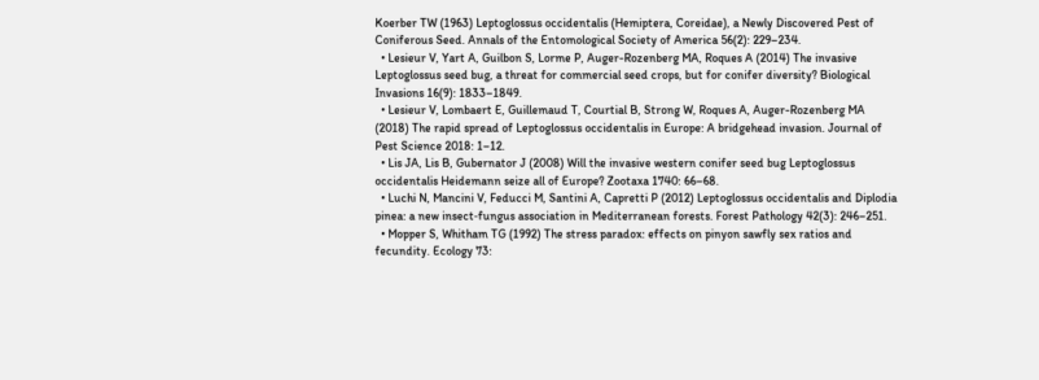Koerber TW (1963) Leptoglossus occidentalis (Hemiptera, Coreidae), a Newly Discovered Pest of Coniferous Seed. Annals of the Entomological Society of America 56(2): 229–234.
  • Lesieur V, Yart A, Guilbon S, Lorme P, Auger-Rozenberg MA, Roques A (2014) The invasive Leptoglossus seed bug, a threat for commercial seed crops, but for conifer diversity? Biological Invasions 16(9): 1833–1849.
  • Lesieur V, Lombaert E, Guillemaud T, Courtial B, Strong W, Roques A, Auger-Rozenberg MA (2018) The rapid spread of Leptoglossus occidentalis in Europe: A bridgehead invasion. Journal of Pest Science 2018: 1–12.
  • Lis JA, Lis B, Gubernator J (2008) Will the invasive western conifer seed bug Leptoglossus occidentalis Heidemann seize all of Europe? Zootaxa 1740: 66–68.
  • Luchi N, Mancini V, Feducci M, Santini A, Capretti P (2012) Leptoglossus occidentalis and Diplodia pinea: a new insect‐fungus association in Mediterranean forests. Forest Pathology 42(3): 246–251.
  • Mopper S, Whitham TG (1992) The stress paradox: effects on pinyon sawfly sex ratios and fecundity. Ecology 73: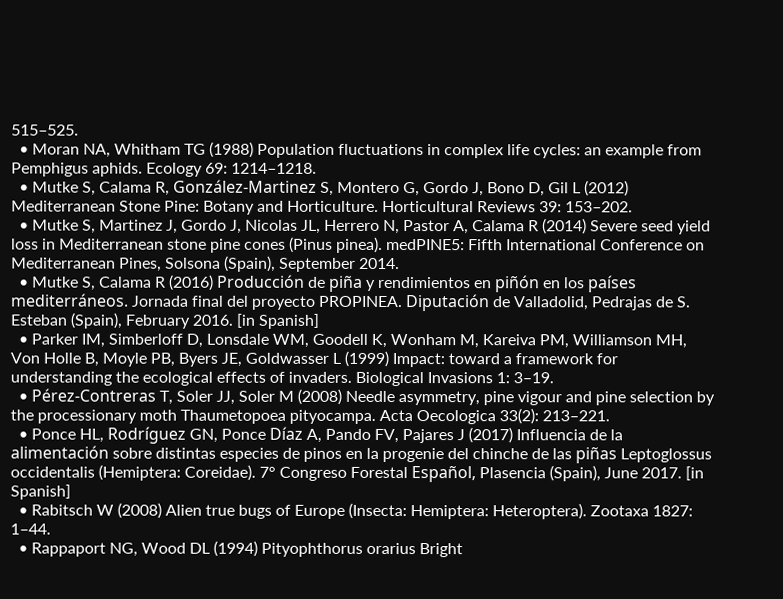515–525.
  • Moran NA, Whitham TG (1988) Population fluctuations in complex life cycles: an example from Pemphigus aphids. Ecology 69: 1214–1218.
  • Mutke S, Calama R, González-Martinez S, Montero G, Gordo J, Bono D, Gil L (2012) Mediterranean Stone Pine: Botany and Horticulture. Horticultural Reviews 39: 153–202.
  • Mutke S, Martinez J, Gordo J, Nicolas JL, Herrero N, Pastor A, Calama R (2014) Severe seed yield loss in Mediterranean stone pine cones (Pinus pinea). medPINE5: Fifth International Conference on Mediterranean Pines, Solsona (Spain), September 2014.
  • Mutke S, Calama R (2016) Producción de piña y rendimientos en piñón en los países mediterráneos. Jornada final del proyecto PROPINEA. Diputación de Valladolid, Pedrajas de S. Esteban (Spain), February 2016. [in Spanish]
  • Parker IM, Simberloff D, Lonsdale WM, Goodell K, Wonham M, Kareiva PM, Williamson MH, Von Holle B, Moyle PB, Byers JE, Goldwasser L (1999) Impact: toward a framework for understanding the ecological effects of invaders. Biological Invasions 1: 3–19.
  • Pérez-Contreras T, Soler JJ, Soler M (2008) Needle asymmetry, pine vigour and pine selection by the processionary moth Thaumetopoea pityocampa. Acta Oecologica 33(2): 213–221.
  • Ponce HL, Rodríguez GN, Ponce Díaz A, Pando FV, Pajares J (2017) Influencia de la alimentación sobre distintas especies de pinos en la progenie del chinche de las piñas Leptoglossus occidentalis (Hemiptera: Coreidae). 7° Congreso Forestal Español, Plasencia (Spain), June 2017. [in Spanish]
  • Rabitsch W (2008) Alien true bugs of Europe (Insecta: Hemiptera: Heteroptera). Zootaxa 1827: 1–44.
  • Rappaport NG, Wood DL (1994) Pityophthorus orarius Bright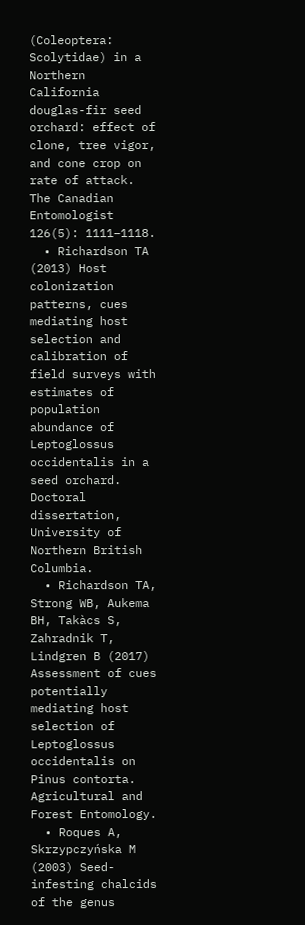(Coleoptera: Scolytidae) in a Northern California douglas-fir seed orchard: effect of clone, tree vigor, and cone crop on rate of attack. The Canadian Entomologist 126(5): 1111–1118.
  • Richardson TA (2013) Host colonization patterns, cues mediating host selection and calibration of field surveys with estimates of population abundance of Leptoglossus occidentalis in a seed orchard. Doctoral dissertation, University of Northern British Columbia.
  • Richardson TA, Strong WB, Aukema BH, Takàcs S, Zahradnik T, Lindgren B (2017) Assessment of cues potentially mediating host selection of Leptoglossus occidentalis on Pinus contorta. Agricultural and Forest Entomology.
  • Roques A, Skrzypczyńska M (2003) Seed-infesting chalcids of the genus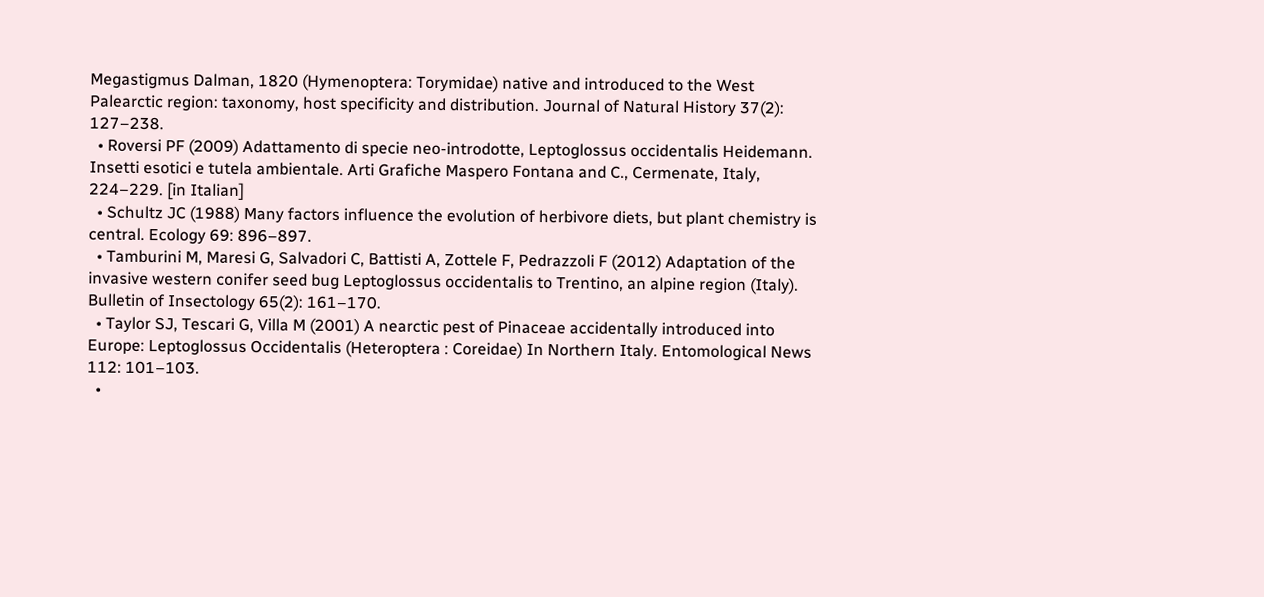Megastigmus Dalman, 1820 (Hymenoptera: Torymidae) native and introduced to the West Palearctic region: taxonomy, host specificity and distribution. Journal of Natural History 37(2): 127–238.
  • Roversi PF (2009) Adattamento di specie neo-introdotte, Leptoglossus occidentalis Heidemann. Insetti esotici e tutela ambientale. Arti Grafiche Maspero Fontana and C., Cermenate, Italy, 224–229. [in Italian]
  • Schultz JC (1988) Many factors influence the evolution of herbivore diets, but plant chemistry is central. Ecology 69: 896–897.
  • Tamburini M, Maresi G, Salvadori C, Battisti A, Zottele F, Pedrazzoli F (2012) Adaptation of the invasive western conifer seed bug Leptoglossus occidentalis to Trentino, an alpine region (Italy). Bulletin of Insectology 65(2): 161–170.
  • Taylor SJ, Tescari G, Villa M (2001) A nearctic pest of Pinaceae accidentally introduced into Europe: Leptoglossus Occidentalis (Heteroptera : Coreidae) In Northern Italy. Entomological News 112: 101–103.
  •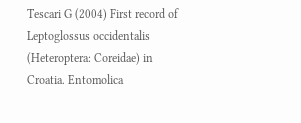Tescari G (2004) First record of Leptoglossus occidentalis (Heteroptera: Coreidae) in Croatia. Entomolica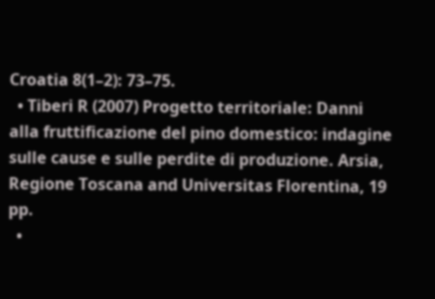Croatia 8(1–2): 73–75.
  • Tiberi R (2007) Progetto territoriale: Danni alla fruttificazione del pino domestico: indagine sulle cause e sulle perdite di produzione. Arsia, Regione Toscana and Universitas Florentina, 19 pp.
  •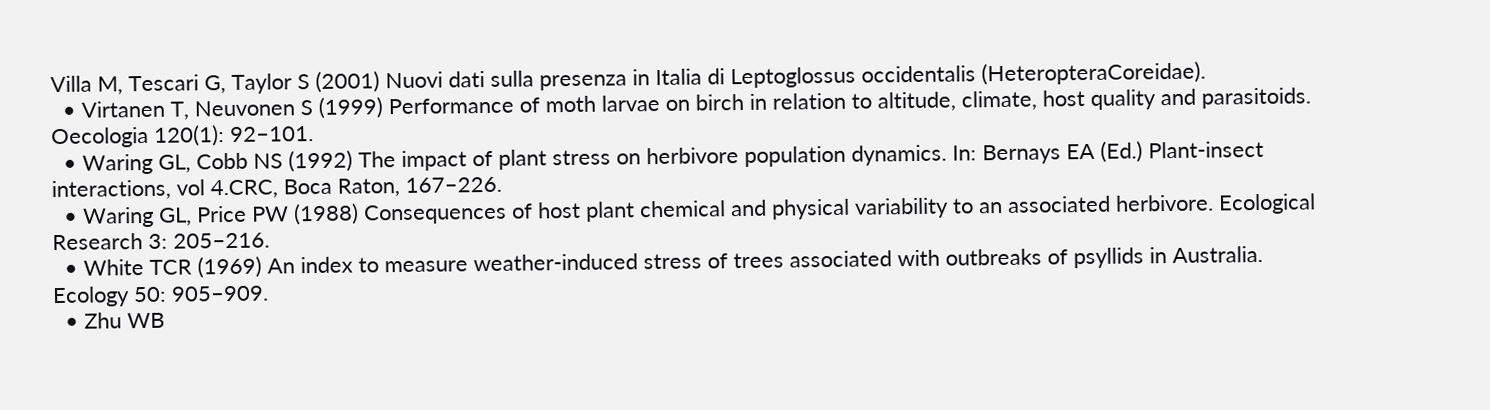Villa M, Tescari G, Taylor S (2001) Nuovi dati sulla presenza in Italia di Leptoglossus occidentalis (HeteropteraCoreidae).
  • Virtanen T, Neuvonen S (1999) Performance of moth larvae on birch in relation to altitude, climate, host quality and parasitoids. Oecologia 120(1): 92–101.
  • Waring GL, Cobb NS (1992) The impact of plant stress on herbivore population dynamics. In: Bernays EA (Ed.) Plant-insect interactions, vol 4.CRC, Boca Raton, 167–226.
  • Waring GL, Price PW (1988) Consequences of host plant chemical and physical variability to an associated herbivore. Ecological Research 3: 205–216.
  • White TCR (1969) An index to measure weather-induced stress of trees associated with outbreaks of psyllids in Australia. Ecology 50: 905–909.
  • Zhu WB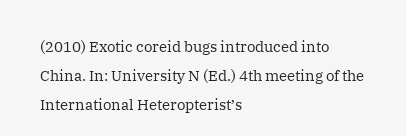(2010) Exotic coreid bugs introduced into China. In: University N (Ed.) 4th meeting of the International Heteropterist’s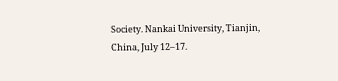Society. Nankai University, Tianjin, China, July 12–17.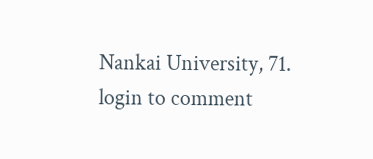Nankai University, 71.
login to comment